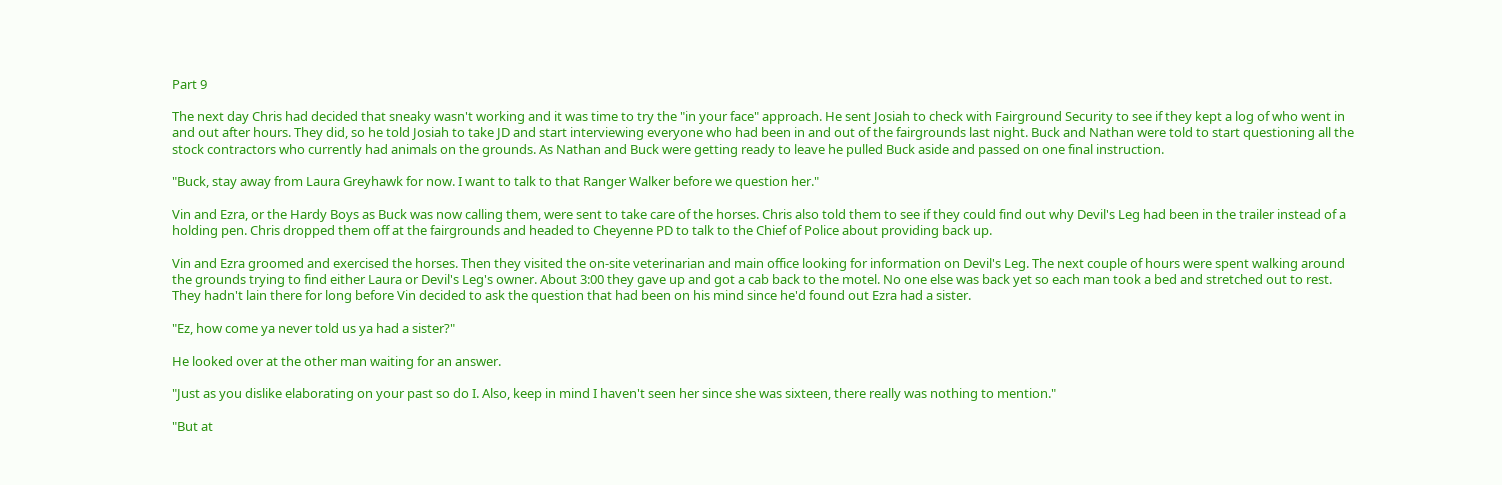Part 9

The next day Chris had decided that sneaky wasn't working and it was time to try the "in your face" approach. He sent Josiah to check with Fairground Security to see if they kept a log of who went in and out after hours. They did, so he told Josiah to take JD and start interviewing everyone who had been in and out of the fairgrounds last night. Buck and Nathan were told to start questioning all the stock contractors who currently had animals on the grounds. As Nathan and Buck were getting ready to leave he pulled Buck aside and passed on one final instruction.

"Buck, stay away from Laura Greyhawk for now. I want to talk to that Ranger Walker before we question her."

Vin and Ezra, or the Hardy Boys as Buck was now calling them, were sent to take care of the horses. Chris also told them to see if they could find out why Devil's Leg had been in the trailer instead of a holding pen. Chris dropped them off at the fairgrounds and headed to Cheyenne PD to talk to the Chief of Police about providing back up.

Vin and Ezra groomed and exercised the horses. Then they visited the on-site veterinarian and main office looking for information on Devil's Leg. The next couple of hours were spent walking around the grounds trying to find either Laura or Devil's Leg's owner. About 3:00 they gave up and got a cab back to the motel. No one else was back yet so each man took a bed and stretched out to rest. They hadn't lain there for long before Vin decided to ask the question that had been on his mind since he'd found out Ezra had a sister.

"Ez, how come ya never told us ya had a sister?"

He looked over at the other man waiting for an answer.

"Just as you dislike elaborating on your past so do I. Also, keep in mind I haven't seen her since she was sixteen, there really was nothing to mention."

"But at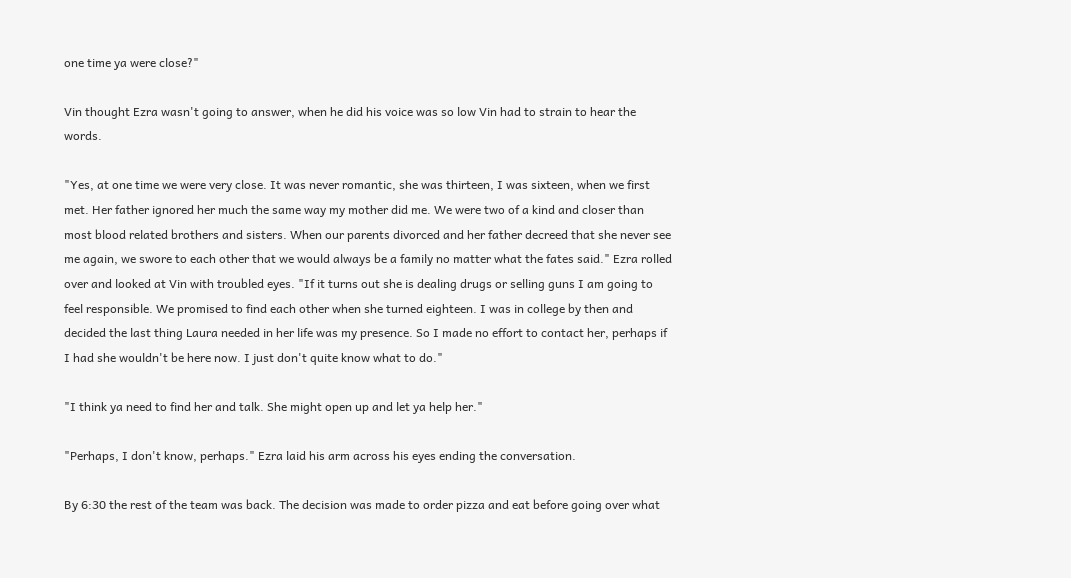one time ya were close?"

Vin thought Ezra wasn't going to answer, when he did his voice was so low Vin had to strain to hear the words.

"Yes, at one time we were very close. It was never romantic, she was thirteen, I was sixteen, when we first met. Her father ignored her much the same way my mother did me. We were two of a kind and closer than most blood related brothers and sisters. When our parents divorced and her father decreed that she never see me again, we swore to each other that we would always be a family no matter what the fates said." Ezra rolled over and looked at Vin with troubled eyes. "If it turns out she is dealing drugs or selling guns I am going to feel responsible. We promised to find each other when she turned eighteen. I was in college by then and decided the last thing Laura needed in her life was my presence. So I made no effort to contact her, perhaps if I had she wouldn't be here now. I just don't quite know what to do."

"I think ya need to find her and talk. She might open up and let ya help her."

"Perhaps, I don't know, perhaps." Ezra laid his arm across his eyes ending the conversation.

By 6:30 the rest of the team was back. The decision was made to order pizza and eat before going over what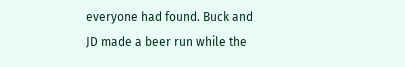everyone had found. Buck and JD made a beer run while the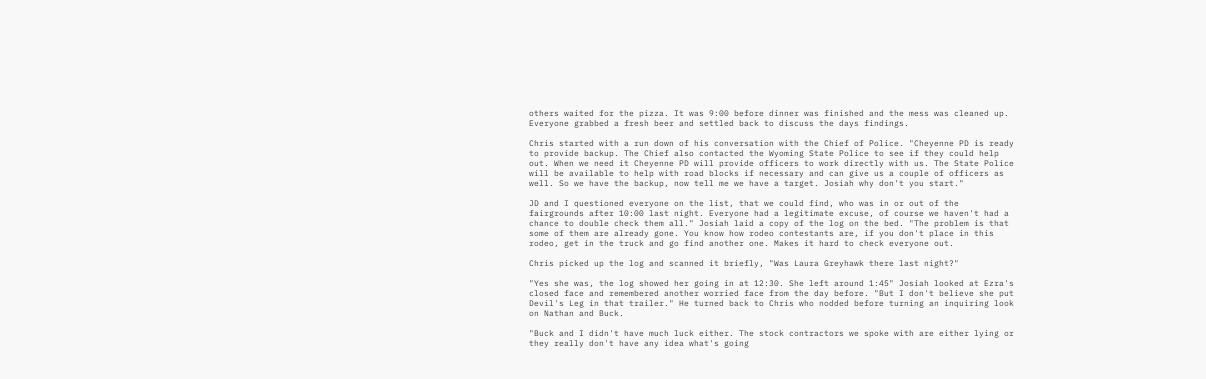others waited for the pizza. It was 9:00 before dinner was finished and the mess was cleaned up. Everyone grabbed a fresh beer and settled back to discuss the days findings.

Chris started with a run down of his conversation with the Chief of Police. "Cheyenne PD is ready to provide backup. The Chief also contacted the Wyoming State Police to see if they could help out. When we need it Cheyenne PD will provide officers to work directly with us. The State Police will be available to help with road blocks if necessary and can give us a couple of officers as well. So we have the backup, now tell me we have a target. Josiah why don't you start."

JD and I questioned everyone on the list, that we could find, who was in or out of the fairgrounds after 10:00 last night. Everyone had a legitimate excuse, of course we haven't had a chance to double check them all." Josiah laid a copy of the log on the bed. "The problem is that some of them are already gone. You know how rodeo contestants are, if you don't place in this rodeo, get in the truck and go find another one. Makes it hard to check everyone out.

Chris picked up the log and scanned it briefly, "Was Laura Greyhawk there last night?"

"Yes she was, the log showed her going in at 12:30. She left around 1:45" Josiah looked at Ezra's closed face and remembered another worried face from the day before. "But I don't believe she put Devil's Leg in that trailer." He turned back to Chris who nodded before turning an inquiring look on Nathan and Buck.

"Buck and I didn't have much luck either. The stock contractors we spoke with are either lying or they really don't have any idea what's going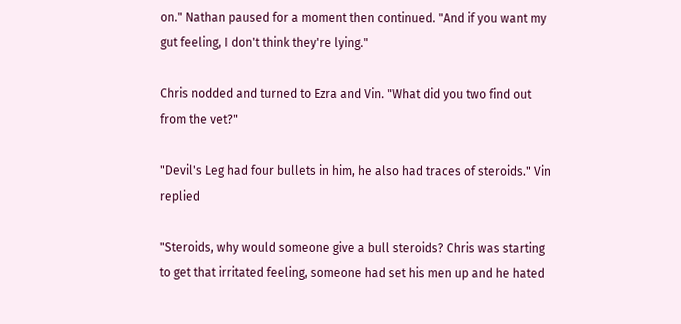on." Nathan paused for a moment then continued. "And if you want my gut feeling, I don't think they're lying."

Chris nodded and turned to Ezra and Vin. "What did you two find out from the vet?"

"Devil's Leg had four bullets in him, he also had traces of steroids." Vin replied

"Steroids, why would someone give a bull steroids? Chris was starting to get that irritated feeling, someone had set his men up and he hated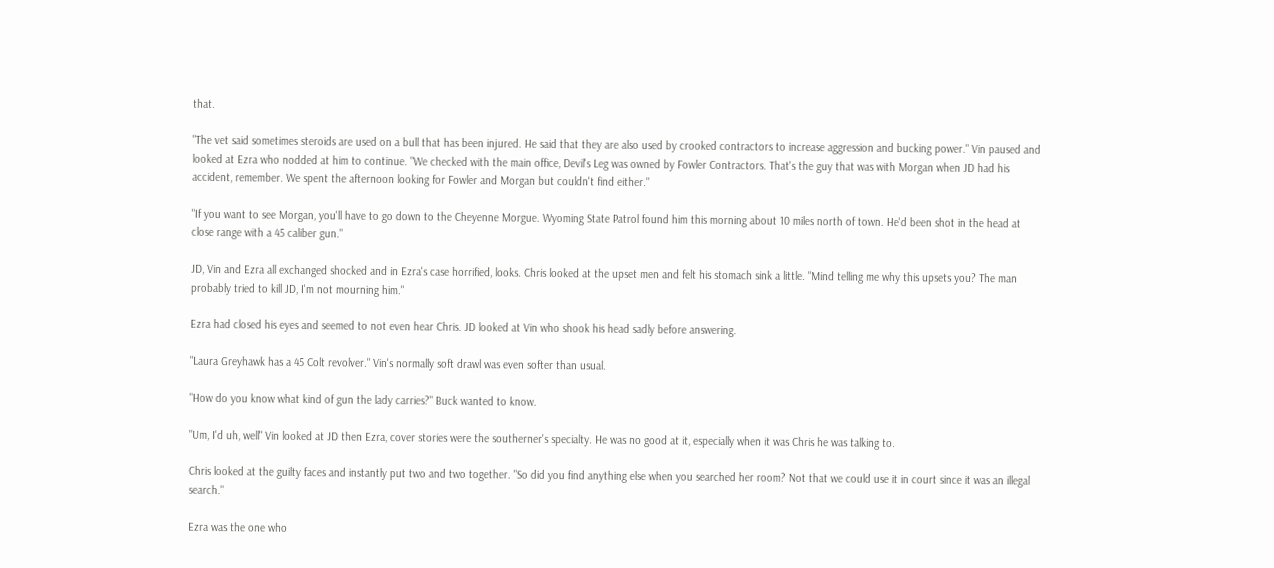that.

"The vet said sometimes steroids are used on a bull that has been injured. He said that they are also used by crooked contractors to increase aggression and bucking power." Vin paused and looked at Ezra who nodded at him to continue. "We checked with the main office, Devil's Leg was owned by Fowler Contractors. That's the guy that was with Morgan when JD had his accident, remember. We spent the afternoon looking for Fowler and Morgan but couldn't find either."

"If you want to see Morgan, you'll have to go down to the Cheyenne Morgue. Wyoming State Patrol found him this morning about 10 miles north of town. He'd been shot in the head at close range with a 45 caliber gun."

JD, Vin and Ezra all exchanged shocked and in Ezra's case horrified, looks. Chris looked at the upset men and felt his stomach sink a little. "Mind telling me why this upsets you? The man probably tried to kill JD, I'm not mourning him."

Ezra had closed his eyes and seemed to not even hear Chris. JD looked at Vin who shook his head sadly before answering.

"Laura Greyhawk has a 45 Colt revolver." Vin's normally soft drawl was even softer than usual.

"How do you know what kind of gun the lady carries?" Buck wanted to know.

"Um, I'd uh, well" Vin looked at JD then Ezra, cover stories were the southerner's specialty. He was no good at it, especially when it was Chris he was talking to.

Chris looked at the guilty faces and instantly put two and two together. "So did you find anything else when you searched her room? Not that we could use it in court since it was an illegal search."

Ezra was the one who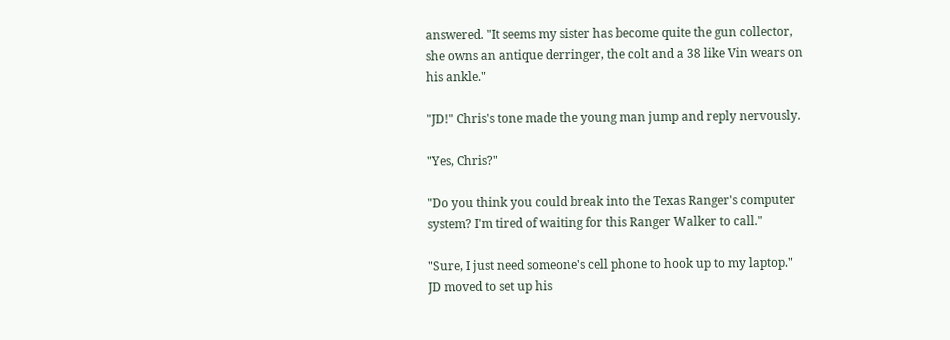answered. "It seems my sister has become quite the gun collector, she owns an antique derringer, the colt and a 38 like Vin wears on his ankle."

"JD!" Chris's tone made the young man jump and reply nervously.

"Yes, Chris?"

"Do you think you could break into the Texas Ranger's computer system? I'm tired of waiting for this Ranger Walker to call."

"Sure, I just need someone's cell phone to hook up to my laptop." JD moved to set up his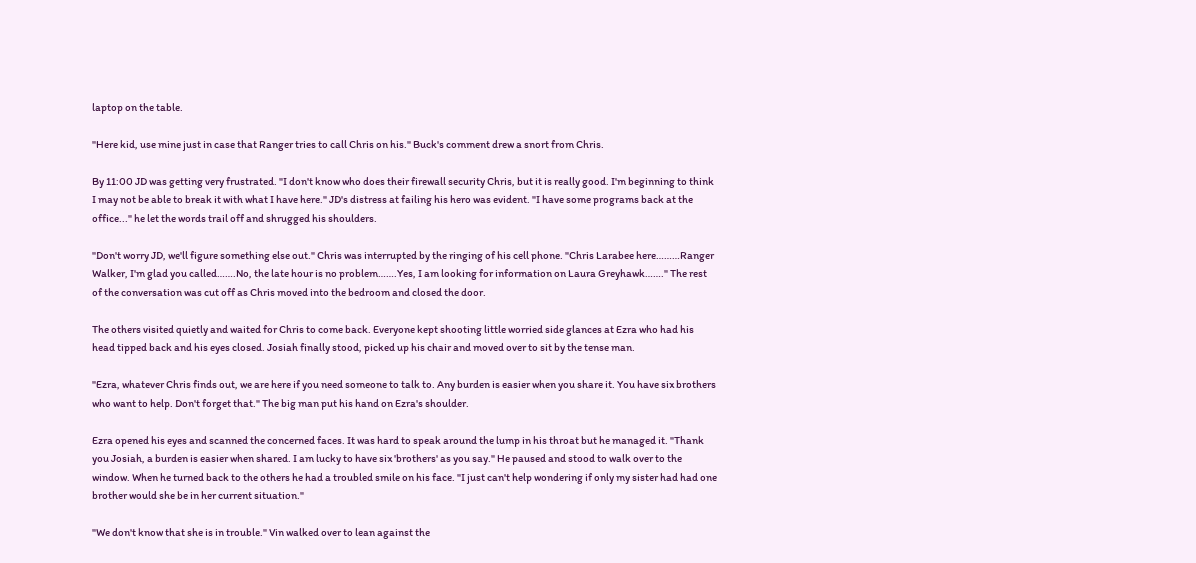laptop on the table.

"Here kid, use mine just in case that Ranger tries to call Chris on his." Buck's comment drew a snort from Chris.

By 11:00 JD was getting very frustrated. "I don't know who does their firewall security Chris, but it is really good. I'm beginning to think I may not be able to break it with what I have here." JD's distress at failing his hero was evident. "I have some programs back at the office..." he let the words trail off and shrugged his shoulders.

"Don't worry JD, we'll figure something else out." Chris was interrupted by the ringing of his cell phone. "Chris Larabee here………Ranger Walker, I'm glad you called…….No, the late hour is no problem…….Yes, I am looking for information on Laura Greyhawk……." The rest of the conversation was cut off as Chris moved into the bedroom and closed the door.

The others visited quietly and waited for Chris to come back. Everyone kept shooting little worried side glances at Ezra who had his head tipped back and his eyes closed. Josiah finally stood, picked up his chair and moved over to sit by the tense man.

"Ezra, whatever Chris finds out, we are here if you need someone to talk to. Any burden is easier when you share it. You have six brothers who want to help. Don't forget that." The big man put his hand on Ezra's shoulder.

Ezra opened his eyes and scanned the concerned faces. It was hard to speak around the lump in his throat but he managed it. "Thank you Josiah, a burden is easier when shared. I am lucky to have six 'brothers' as you say." He paused and stood to walk over to the window. When he turned back to the others he had a troubled smile on his face. "I just can't help wondering if only my sister had had one brother would she be in her current situation."

"We don't know that she is in trouble." Vin walked over to lean against the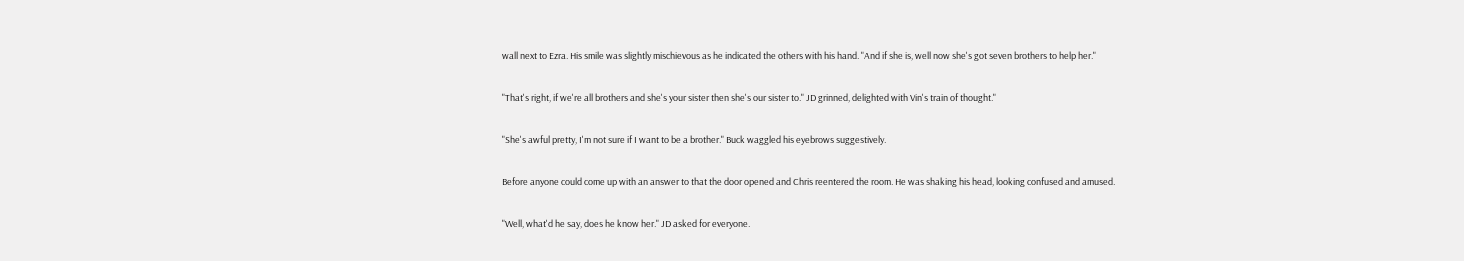wall next to Ezra. His smile was slightly mischievous as he indicated the others with his hand. "And if she is, well now she's got seven brothers to help her."

"That's right, if we're all brothers and she's your sister then she's our sister to." JD grinned, delighted with Vin's train of thought."

"She's awful pretty, I'm not sure if I want to be a brother." Buck waggled his eyebrows suggestively.

Before anyone could come up with an answer to that the door opened and Chris reentered the room. He was shaking his head, looking confused and amused.

"Well, what'd he say, does he know her." JD asked for everyone.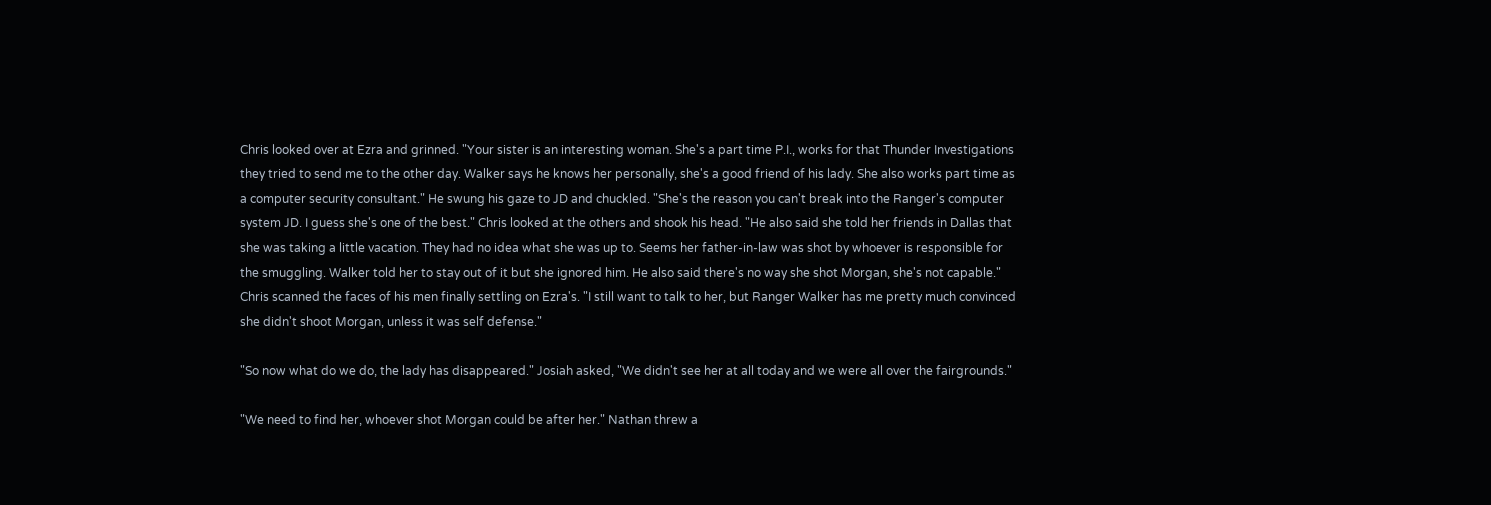Chris looked over at Ezra and grinned. "Your sister is an interesting woman. She's a part time P.I., works for that Thunder Investigations they tried to send me to the other day. Walker says he knows her personally, she's a good friend of his lady. She also works part time as a computer security consultant." He swung his gaze to JD and chuckled. "She's the reason you can't break into the Ranger's computer system JD. I guess she's one of the best." Chris looked at the others and shook his head. "He also said she told her friends in Dallas that she was taking a little vacation. They had no idea what she was up to. Seems her father-in-law was shot by whoever is responsible for the smuggling. Walker told her to stay out of it but she ignored him. He also said there's no way she shot Morgan, she's not capable." Chris scanned the faces of his men finally settling on Ezra's. "I still want to talk to her, but Ranger Walker has me pretty much convinced she didn't shoot Morgan, unless it was self defense."

"So now what do we do, the lady has disappeared." Josiah asked, "We didn't see her at all today and we were all over the fairgrounds."

"We need to find her, whoever shot Morgan could be after her." Nathan threw a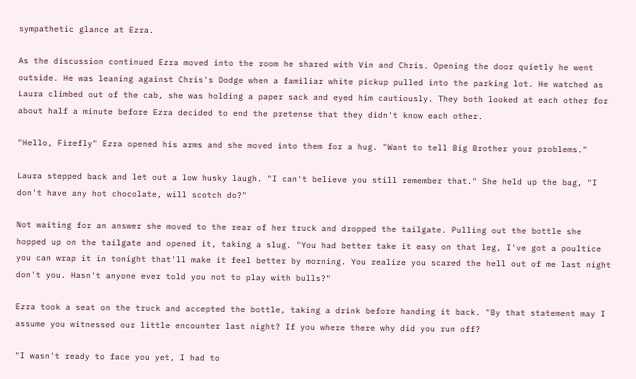sympathetic glance at Ezra.

As the discussion continued Ezra moved into the room he shared with Vin and Chris. Opening the door quietly he went outside. He was leaning against Chris's Dodge when a familiar white pickup pulled into the parking lot. He watched as Laura climbed out of the cab, she was holding a paper sack and eyed him cautiously. They both looked at each other for about half a minute before Ezra decided to end the pretense that they didn't know each other.

"Hello, Firefly" Ezra opened his arms and she moved into them for a hug. "Want to tell Big Brother your problems."

Laura stepped back and let out a low husky laugh. "I can't believe you still remember that." She held up the bag, "I don't have any hot chocolate, will scotch do?"

Not waiting for an answer she moved to the rear of her truck and dropped the tailgate. Pulling out the bottle she hopped up on the tailgate and opened it, taking a slug. "You had better take it easy on that leg, I've got a poultice you can wrap it in tonight that'll make it feel better by morning. You realize you scared the hell out of me last night don't you. Hasn't anyone ever told you not to play with bulls?"

Ezra took a seat on the truck and accepted the bottle, taking a drink before handing it back. "By that statement may I assume you witnessed our little encounter last night? If you where there why did you run off?

"I wasn't ready to face you yet, I had to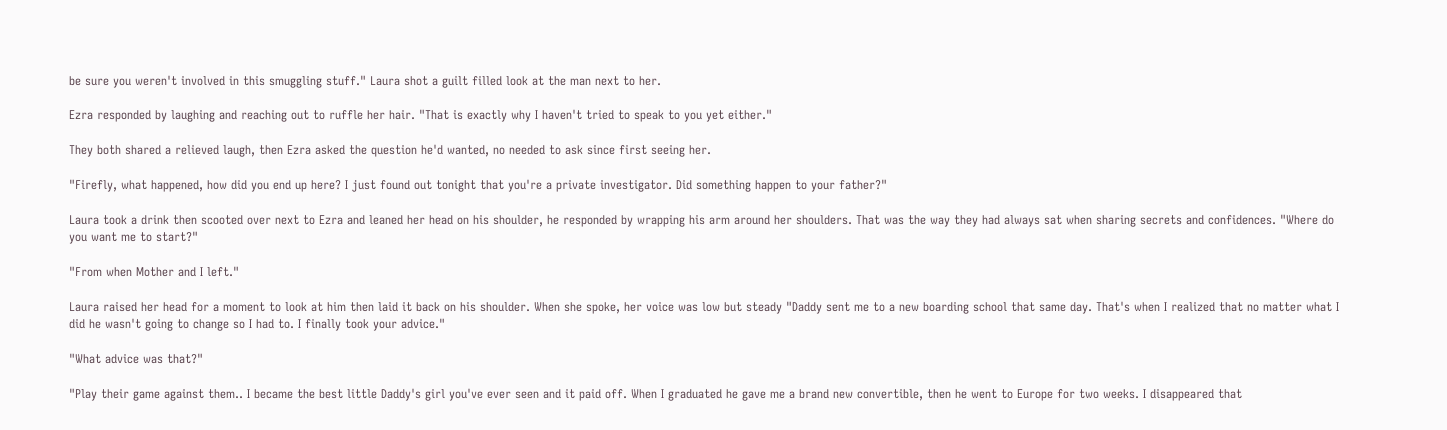be sure you weren't involved in this smuggling stuff." Laura shot a guilt filled look at the man next to her.

Ezra responded by laughing and reaching out to ruffle her hair. "That is exactly why I haven't tried to speak to you yet either."

They both shared a relieved laugh, then Ezra asked the question he'd wanted, no needed to ask since first seeing her.

"Firefly, what happened, how did you end up here? I just found out tonight that you're a private investigator. Did something happen to your father?"

Laura took a drink then scooted over next to Ezra and leaned her head on his shoulder, he responded by wrapping his arm around her shoulders. That was the way they had always sat when sharing secrets and confidences. "Where do you want me to start?"

"From when Mother and I left."

Laura raised her head for a moment to look at him then laid it back on his shoulder. When she spoke, her voice was low but steady "Daddy sent me to a new boarding school that same day. That's when I realized that no matter what I did he wasn't going to change so I had to. I finally took your advice."

"What advice was that?"

"Play their game against them.. I became the best little Daddy's girl you've ever seen and it paid off. When I graduated he gave me a brand new convertible, then he went to Europe for two weeks. I disappeared that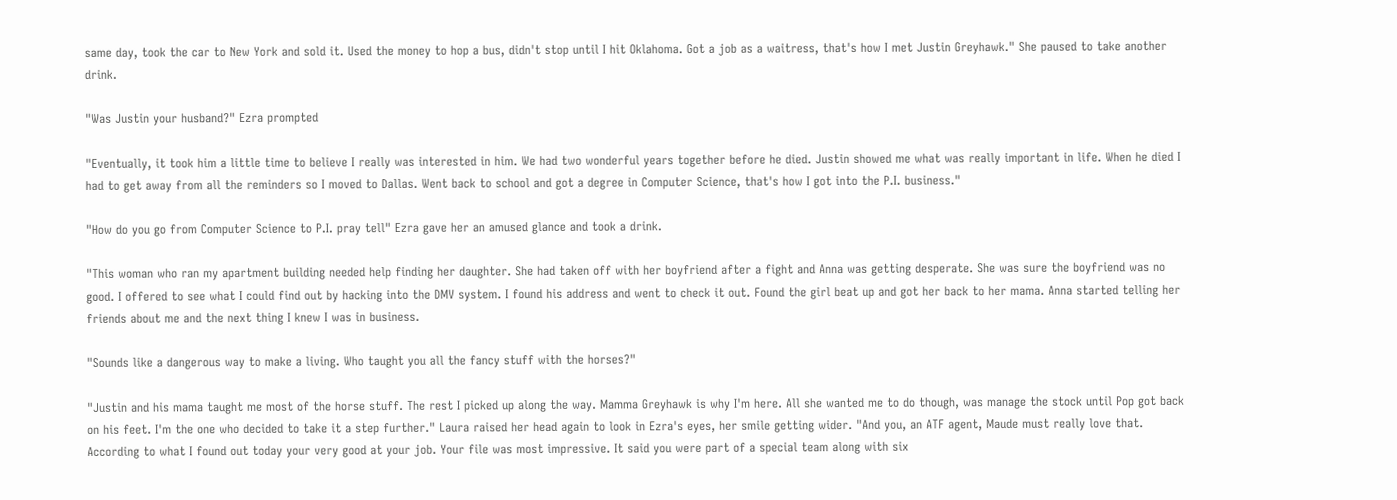same day, took the car to New York and sold it. Used the money to hop a bus, didn't stop until I hit Oklahoma. Got a job as a waitress, that's how I met Justin Greyhawk." She paused to take another drink.

"Was Justin your husband?" Ezra prompted

"Eventually, it took him a little time to believe I really was interested in him. We had two wonderful years together before he died. Justin showed me what was really important in life. When he died I had to get away from all the reminders so I moved to Dallas. Went back to school and got a degree in Computer Science, that's how I got into the P.I. business."

"How do you go from Computer Science to P.I. pray tell" Ezra gave her an amused glance and took a drink.

"This woman who ran my apartment building needed help finding her daughter. She had taken off with her boyfriend after a fight and Anna was getting desperate. She was sure the boyfriend was no good. I offered to see what I could find out by hacking into the DMV system. I found his address and went to check it out. Found the girl beat up and got her back to her mama. Anna started telling her friends about me and the next thing I knew I was in business.

"Sounds like a dangerous way to make a living. Who taught you all the fancy stuff with the horses?"

"Justin and his mama taught me most of the horse stuff. The rest I picked up along the way. Mamma Greyhawk is why I'm here. All she wanted me to do though, was manage the stock until Pop got back on his feet. I'm the one who decided to take it a step further." Laura raised her head again to look in Ezra's eyes, her smile getting wider. "And you, an ATF agent, Maude must really love that. According to what I found out today your very good at your job. Your file was most impressive. It said you were part of a special team along with six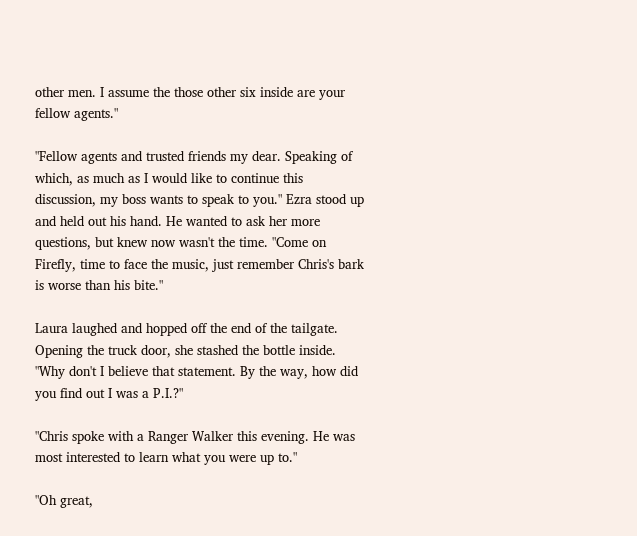other men. I assume the those other six inside are your fellow agents."

"Fellow agents and trusted friends my dear. Speaking of which, as much as I would like to continue this discussion, my boss wants to speak to you." Ezra stood up and held out his hand. He wanted to ask her more questions, but knew now wasn't the time. "Come on Firefly, time to face the music, just remember Chris's bark is worse than his bite."

Laura laughed and hopped off the end of the tailgate. Opening the truck door, she stashed the bottle inside. "Why don't I believe that statement. By the way, how did you find out I was a P.I.?"

"Chris spoke with a Ranger Walker this evening. He was most interested to learn what you were up to."

"Oh great,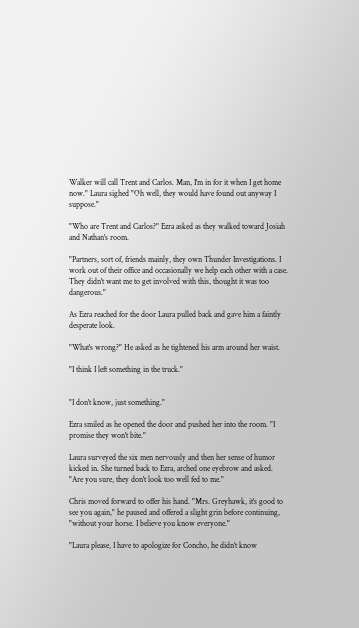Walker will call Trent and Carlos. Man, I'm in for it when I get home now." Laura sighed "Oh well, they would have found out anyway I suppose."

"Who are Trent and Carlos?" Ezra asked as they walked toward Josiah and Nathan's room.

"Partners, sort of, friends mainly, they own Thunder Investigations. I work out of their office and occasionally we help each other with a case. They didn't want me to get involved with this, thought it was too dangerous."

As Ezra reached for the door Laura pulled back and gave him a faintly desperate look.

"What's wrong?" He asked as he tightened his arm around her waist.

"I think I left something in the truck."


"I don't know, just something."

Ezra smiled as he opened the door and pushed her into the room. "I promise they won't bite."

Laura surveyed the six men nervously and then her sense of humor kicked in. She turned back to Ezra, arched one eyebrow and asked. "Are you sure, they don't look too well fed to me."

Chris moved forward to offer his hand. "Mrs. Greyhawk, it's good to see you again," he paused and offered a slight grin before continuing, "without your horse. I believe you know everyone."

"Laura please, I have to apologize for Concho, he didn't know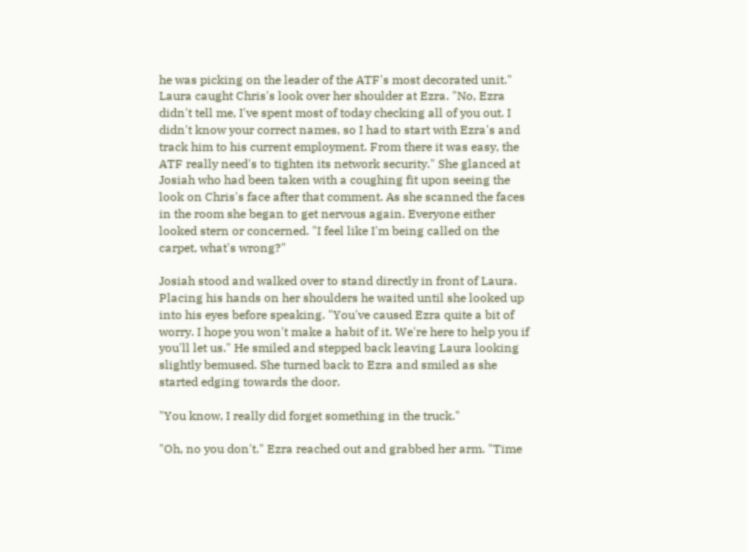he was picking on the leader of the ATF's most decorated unit." Laura caught Chris's look over her shoulder at Ezra. "No, Ezra didn't tell me, I've spent most of today checking all of you out. I didn't know your correct names, so I had to start with Ezra's and track him to his current employment. From there it was easy, the ATF really need's to tighten its network security." She glanced at Josiah who had been taken with a coughing fit upon seeing the look on Chris's face after that comment. As she scanned the faces in the room she began to get nervous again. Everyone either looked stern or concerned. "I feel like I'm being called on the carpet, what's wrong?"

Josiah stood and walked over to stand directly in front of Laura. Placing his hands on her shoulders he waited until she looked up into his eyes before speaking. "You've caused Ezra quite a bit of worry. I hope you won't make a habit of it. We're here to help you if you'll let us." He smiled and stepped back leaving Laura looking slightly bemused. She turned back to Ezra and smiled as she started edging towards the door.

"You know, I really did forget something in the truck."

"Oh, no you don't." Ezra reached out and grabbed her arm. "Time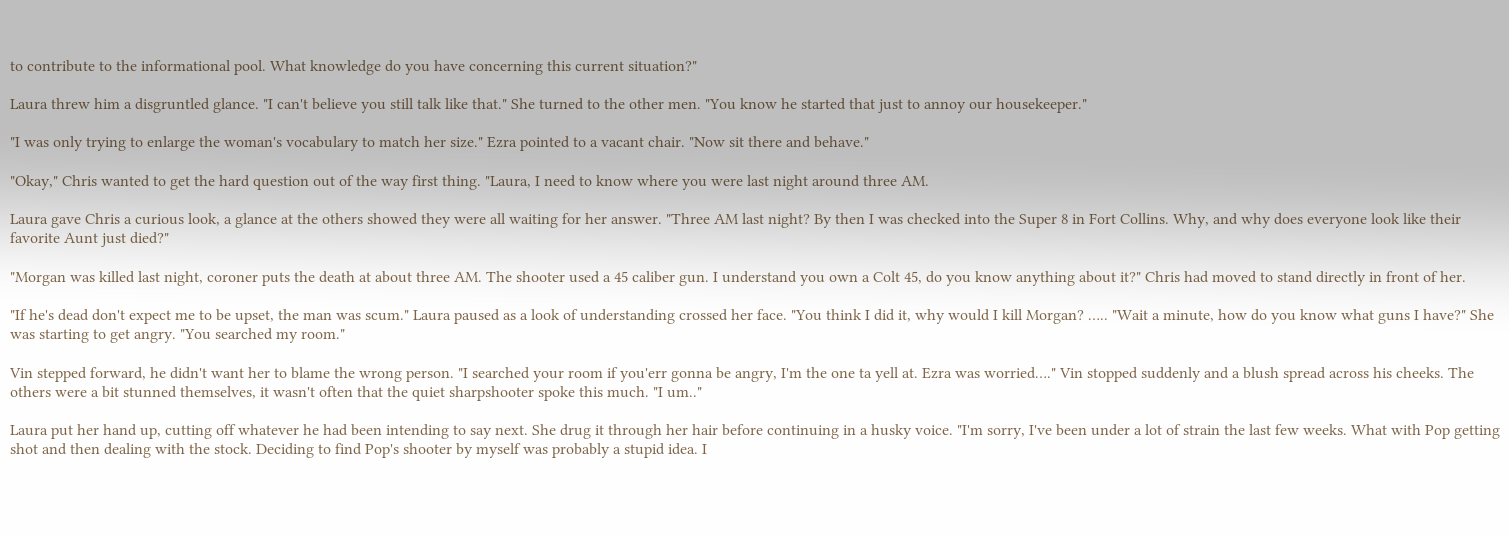to contribute to the informational pool. What knowledge do you have concerning this current situation?"

Laura threw him a disgruntled glance. "I can't believe you still talk like that." She turned to the other men. "You know he started that just to annoy our housekeeper."

"I was only trying to enlarge the woman's vocabulary to match her size." Ezra pointed to a vacant chair. "Now sit there and behave."

"Okay," Chris wanted to get the hard question out of the way first thing. "Laura, I need to know where you were last night around three AM.

Laura gave Chris a curious look, a glance at the others showed they were all waiting for her answer. "Three AM last night? By then I was checked into the Super 8 in Fort Collins. Why, and why does everyone look like their favorite Aunt just died?"

"Morgan was killed last night, coroner puts the death at about three AM. The shooter used a 45 caliber gun. I understand you own a Colt 45, do you know anything about it?" Chris had moved to stand directly in front of her.

"If he's dead don't expect me to be upset, the man was scum." Laura paused as a look of understanding crossed her face. "You think I did it, why would I kill Morgan? ….. "Wait a minute, how do you know what guns I have?" She was starting to get angry. "You searched my room."

Vin stepped forward, he didn't want her to blame the wrong person. "I searched your room if you'err gonna be angry, I'm the one ta yell at. Ezra was worried…." Vin stopped suddenly and a blush spread across his cheeks. The others were a bit stunned themselves, it wasn't often that the quiet sharpshooter spoke this much. "I um.."

Laura put her hand up, cutting off whatever he had been intending to say next. She drug it through her hair before continuing in a husky voice. "I'm sorry, I've been under a lot of strain the last few weeks. What with Pop getting shot and then dealing with the stock. Deciding to find Pop's shooter by myself was probably a stupid idea. I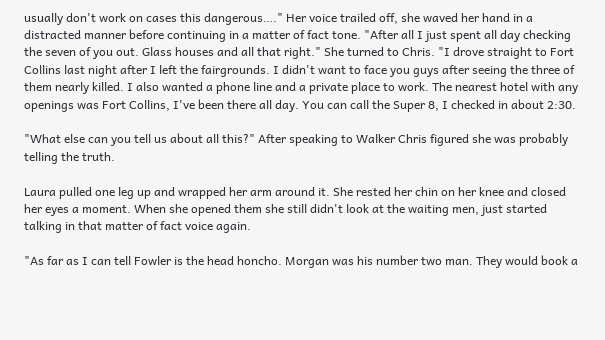usually don't work on cases this dangerous…." Her voice trailed off, she waved her hand in a distracted manner before continuing in a matter of fact tone. "After all I just spent all day checking the seven of you out. Glass houses and all that right." She turned to Chris. "I drove straight to Fort Collins last night after I left the fairgrounds. I didn't want to face you guys after seeing the three of them nearly killed. I also wanted a phone line and a private place to work. The nearest hotel with any openings was Fort Collins, I've been there all day. You can call the Super 8, I checked in about 2:30.

"What else can you tell us about all this?" After speaking to Walker Chris figured she was probably telling the truth.

Laura pulled one leg up and wrapped her arm around it. She rested her chin on her knee and closed her eyes a moment. When she opened them she still didn't look at the waiting men, just started talking in that matter of fact voice again.

"As far as I can tell Fowler is the head honcho. Morgan was his number two man. They would book a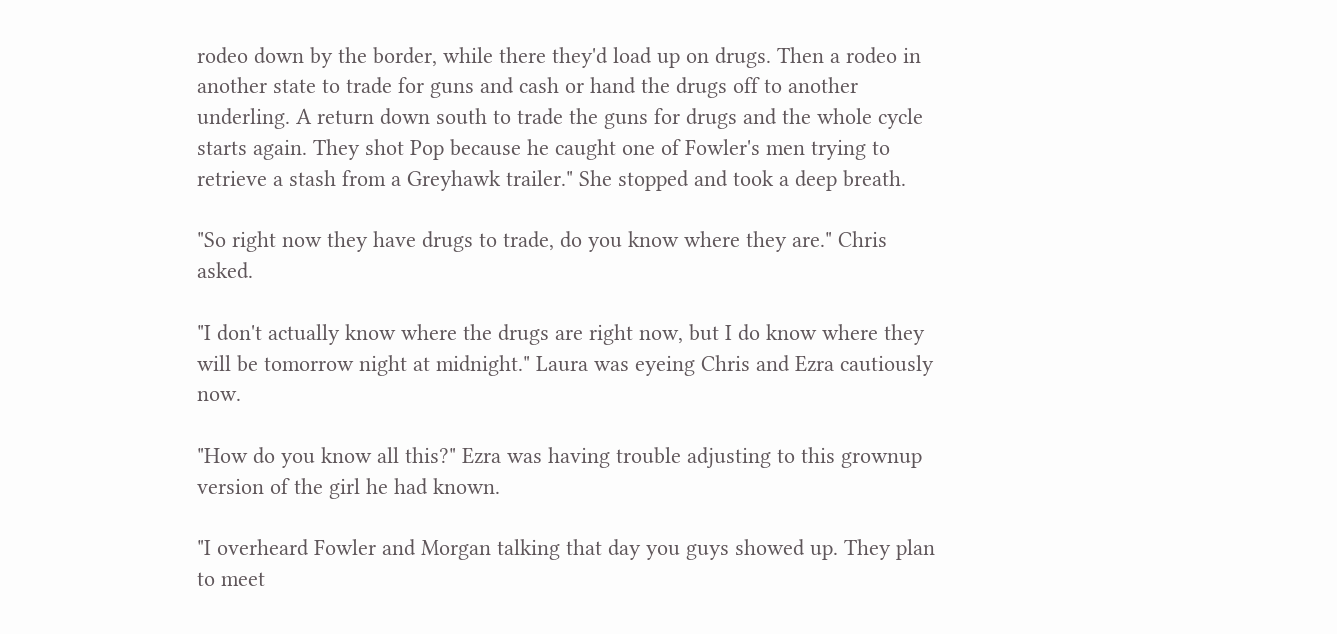rodeo down by the border, while there they'd load up on drugs. Then a rodeo in another state to trade for guns and cash or hand the drugs off to another underling. A return down south to trade the guns for drugs and the whole cycle starts again. They shot Pop because he caught one of Fowler's men trying to retrieve a stash from a Greyhawk trailer." She stopped and took a deep breath.

"So right now they have drugs to trade, do you know where they are." Chris asked.

"I don't actually know where the drugs are right now, but I do know where they will be tomorrow night at midnight." Laura was eyeing Chris and Ezra cautiously now.

"How do you know all this?" Ezra was having trouble adjusting to this grownup version of the girl he had known.

"I overheard Fowler and Morgan talking that day you guys showed up. They plan to meet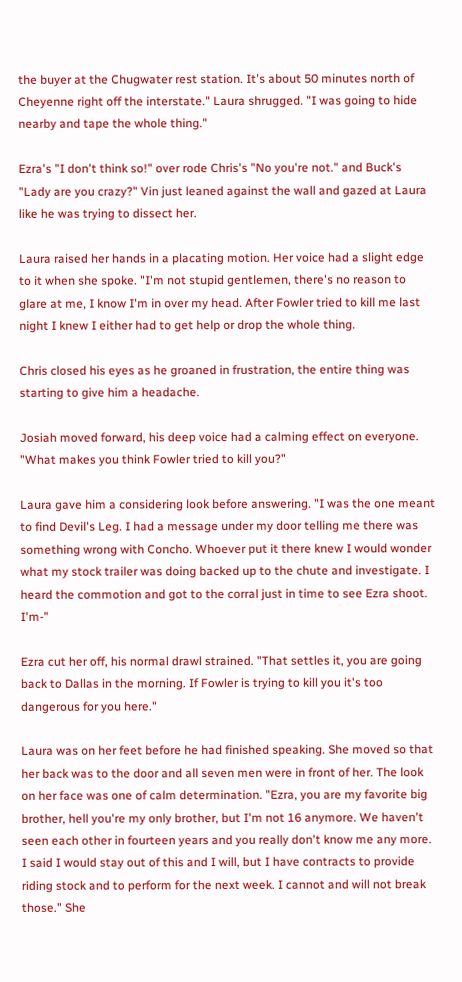the buyer at the Chugwater rest station. It's about 50 minutes north of Cheyenne right off the interstate." Laura shrugged. "I was going to hide nearby and tape the whole thing."

Ezra's "I don't think so!" over rode Chris's "No you're not." and Buck's "Lady are you crazy?" Vin just leaned against the wall and gazed at Laura like he was trying to dissect her.

Laura raised her hands in a placating motion. Her voice had a slight edge to it when she spoke. "I'm not stupid gentlemen, there's no reason to glare at me, I know I'm in over my head. After Fowler tried to kill me last night I knew I either had to get help or drop the whole thing.

Chris closed his eyes as he groaned in frustration, the entire thing was starting to give him a headache.

Josiah moved forward, his deep voice had a calming effect on everyone. "What makes you think Fowler tried to kill you?"

Laura gave him a considering look before answering. "I was the one meant to find Devil's Leg. I had a message under my door telling me there was something wrong with Concho. Whoever put it there knew I would wonder what my stock trailer was doing backed up to the chute and investigate. I heard the commotion and got to the corral just in time to see Ezra shoot. I'm-"

Ezra cut her off, his normal drawl strained. "That settles it, you are going back to Dallas in the morning. If Fowler is trying to kill you it's too dangerous for you here."

Laura was on her feet before he had finished speaking. She moved so that her back was to the door and all seven men were in front of her. The look on her face was one of calm determination. "Ezra, you are my favorite big brother, hell you're my only brother, but I'm not 16 anymore. We haven't seen each other in fourteen years and you really don't know me any more. I said I would stay out of this and I will, but I have contracts to provide riding stock and to perform for the next week. I cannot and will not break those." She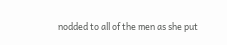nodded to all of the men as she put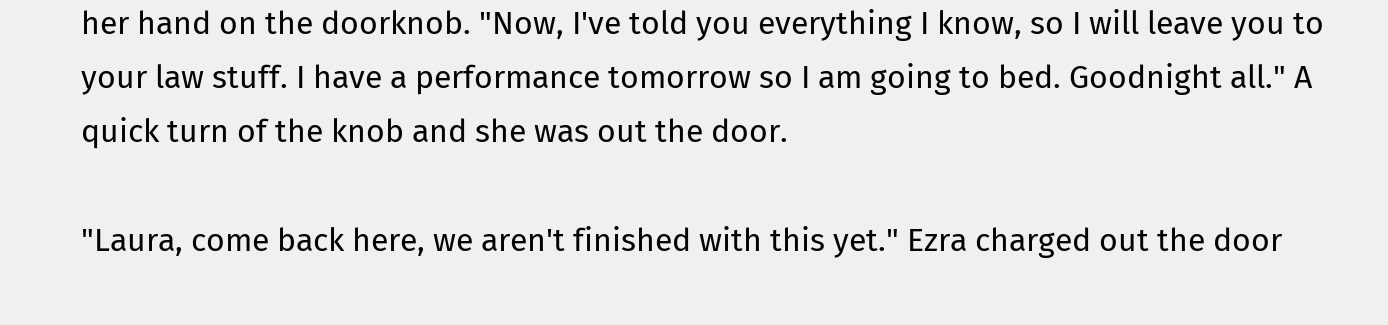her hand on the doorknob. "Now, I've told you everything I know, so I will leave you to your law stuff. I have a performance tomorrow so I am going to bed. Goodnight all." A quick turn of the knob and she was out the door.

"Laura, come back here, we aren't finished with this yet." Ezra charged out the door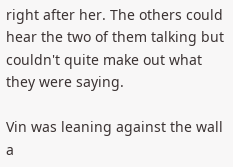right after her. The others could hear the two of them talking but couldn't quite make out what they were saying.

Vin was leaning against the wall a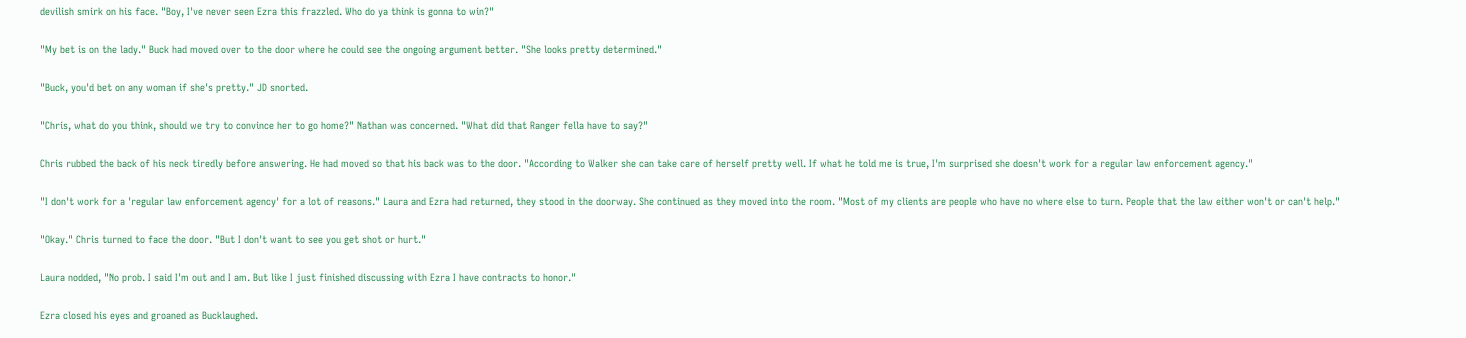devilish smirk on his face. "Boy, I've never seen Ezra this frazzled. Who do ya think is gonna to win?"

"My bet is on the lady." Buck had moved over to the door where he could see the ongoing argument better. "She looks pretty determined."

"Buck, you'd bet on any woman if she's pretty." JD snorted.

"Chris, what do you think, should we try to convince her to go home?" Nathan was concerned. "What did that Ranger fella have to say?"

Chris rubbed the back of his neck tiredly before answering. He had moved so that his back was to the door. "According to Walker she can take care of herself pretty well. If what he told me is true, I'm surprised she doesn't work for a regular law enforcement agency."

"I don't work for a 'regular law enforcement agency' for a lot of reasons." Laura and Ezra had returned, they stood in the doorway. She continued as they moved into the room. "Most of my clients are people who have no where else to turn. People that the law either won't or can't help."

"Okay." Chris turned to face the door. "But I don't want to see you get shot or hurt."

Laura nodded, "No prob. I said I'm out and I am. But like I just finished discussing with Ezra I have contracts to honor."

Ezra closed his eyes and groaned as Bucklaughed.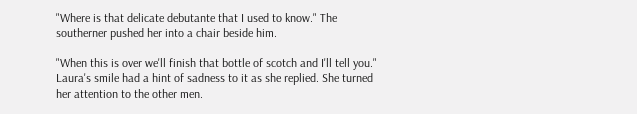"Where is that delicate debutante that I used to know." The southerner pushed her into a chair beside him.

"When this is over we'll finish that bottle of scotch and I'll tell you." Laura's smile had a hint of sadness to it as she replied. She turned her attention to the other men.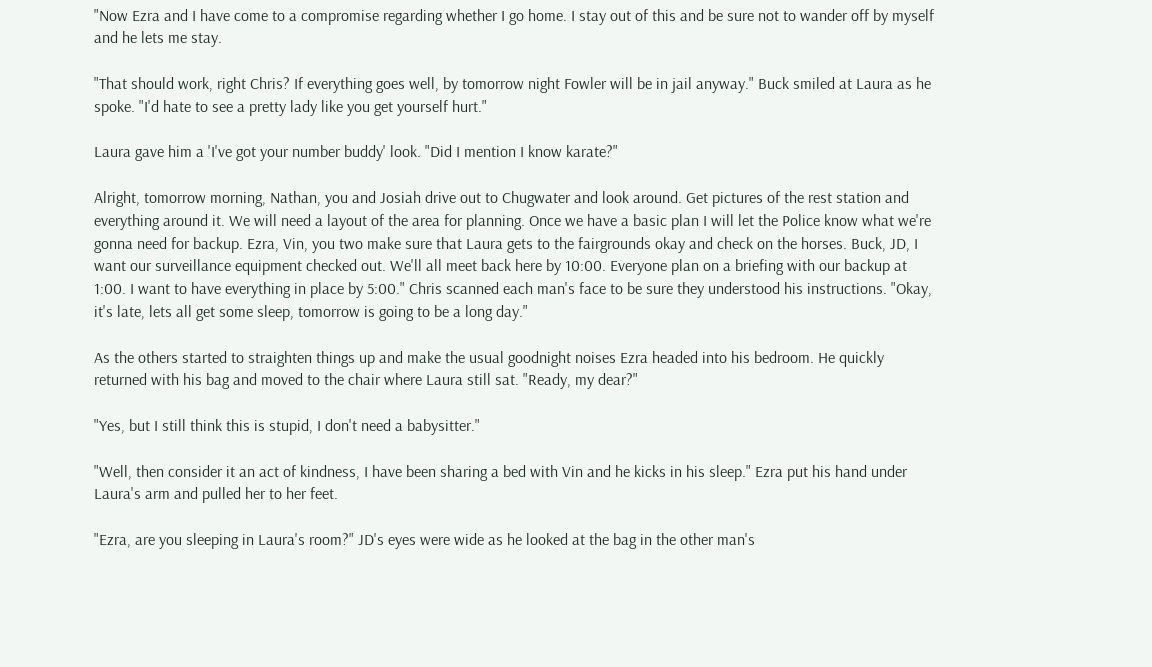"Now Ezra and I have come to a compromise regarding whether I go home. I stay out of this and be sure not to wander off by myself and he lets me stay.

"That should work, right Chris? If everything goes well, by tomorrow night Fowler will be in jail anyway." Buck smiled at Laura as he spoke. "I'd hate to see a pretty lady like you get yourself hurt."

Laura gave him a 'I've got your number buddy' look. "Did I mention I know karate?"

Alright, tomorrow morning, Nathan, you and Josiah drive out to Chugwater and look around. Get pictures of the rest station and everything around it. We will need a layout of the area for planning. Once we have a basic plan I will let the Police know what we're gonna need for backup. Ezra, Vin, you two make sure that Laura gets to the fairgrounds okay and check on the horses. Buck, JD, I want our surveillance equipment checked out. We'll all meet back here by 10:00. Everyone plan on a briefing with our backup at 1:00. I want to have everything in place by 5:00." Chris scanned each man's face to be sure they understood his instructions. "Okay, it's late, lets all get some sleep, tomorrow is going to be a long day."

As the others started to straighten things up and make the usual goodnight noises Ezra headed into his bedroom. He quickly returned with his bag and moved to the chair where Laura still sat. "Ready, my dear?"

"Yes, but I still think this is stupid, I don't need a babysitter."

"Well, then consider it an act of kindness, I have been sharing a bed with Vin and he kicks in his sleep." Ezra put his hand under Laura's arm and pulled her to her feet.

"Ezra, are you sleeping in Laura's room?" JD's eyes were wide as he looked at the bag in the other man's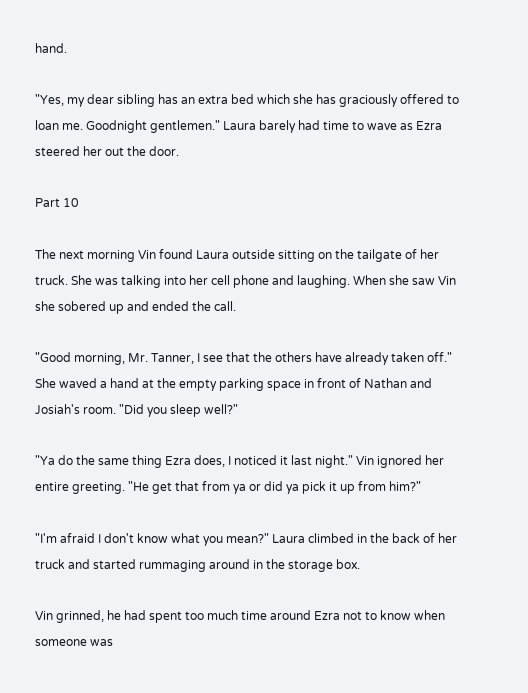hand.

"Yes, my dear sibling has an extra bed which she has graciously offered to loan me. Goodnight gentlemen." Laura barely had time to wave as Ezra steered her out the door.

Part 10

The next morning Vin found Laura outside sitting on the tailgate of her truck. She was talking into her cell phone and laughing. When she saw Vin she sobered up and ended the call.

"Good morning, Mr. Tanner, I see that the others have already taken off." She waved a hand at the empty parking space in front of Nathan and Josiah's room. "Did you sleep well?"

"Ya do the same thing Ezra does, I noticed it last night." Vin ignored her entire greeting. "He get that from ya or did ya pick it up from him?"

"I'm afraid I don't know what you mean?" Laura climbed in the back of her truck and started rummaging around in the storage box.

Vin grinned, he had spent too much time around Ezra not to know when someone was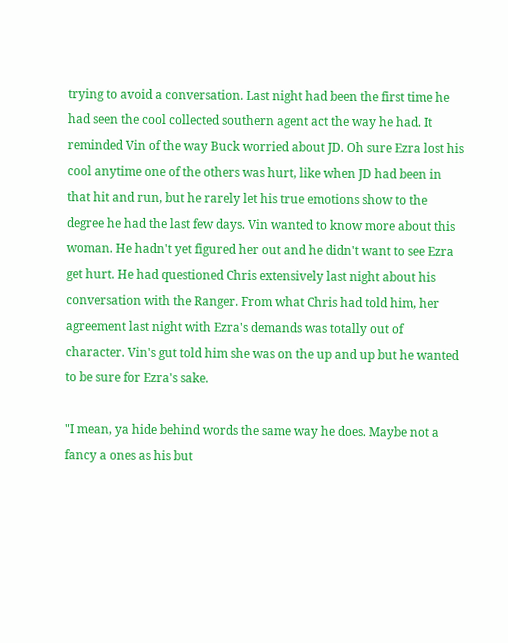trying to avoid a conversation. Last night had been the first time he had seen the cool collected southern agent act the way he had. It reminded Vin of the way Buck worried about JD. Oh sure Ezra lost his cool anytime one of the others was hurt, like when JD had been in that hit and run, but he rarely let his true emotions show to the degree he had the last few days. Vin wanted to know more about this woman. He hadn't yet figured her out and he didn't want to see Ezra get hurt. He had questioned Chris extensively last night about his conversation with the Ranger. From what Chris had told him, her agreement last night with Ezra's demands was totally out of character. Vin's gut told him she was on the up and up but he wanted to be sure for Ezra's sake.

"I mean, ya hide behind words the same way he does. Maybe not a fancy a ones as his but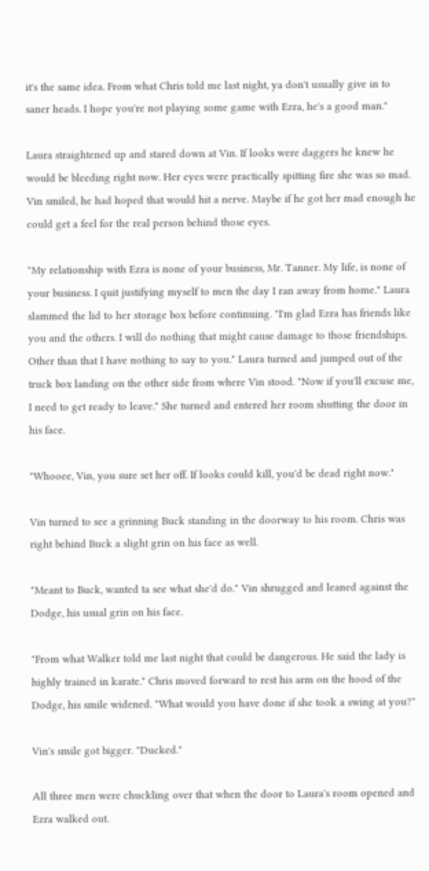it's the same idea. From what Chris told me last night, ya don't usually give in to saner heads. I hope you're not playing some game with Ezra, he's a good man."

Laura straightened up and stared down at Vin. If looks were daggers he knew he would be bleeding right now. Her eyes were practically spitting fire she was so mad. Vin smiled, he had hoped that would hit a nerve. Maybe if he got her mad enough he could get a feel for the real person behind those eyes.

"My relationship with Ezra is none of your business, Mr. Tanner. My life, is none of your business. I quit justifying myself to men the day I ran away from home." Laura slammed the lid to her storage box before continuing. "I'm glad Ezra has friends like you and the others. I will do nothing that might cause damage to those friendships. Other than that I have nothing to say to you." Laura turned and jumped out of the truck box landing on the other side from where Vin stood. "Now if you'll excuse me, I need to get ready to leave." She turned and entered her room shutting the door in his face.

"Whooee, Vin, you sure set her off. If looks could kill, you'd be dead right now."

Vin turned to see a grinning Buck standing in the doorway to his room. Chris was right behind Buck a slight grin on his face as well.

"Meant to Buck, wanted ta see what she'd do." Vin shrugged and leaned against the Dodge, his usual grin on his face.

"From what Walker told me last night that could be dangerous. He said the lady is highly trained in karate." Chris moved forward to rest his arm on the hood of the Dodge, his smile widened. "What would you have done if she took a swing at you?"

Vin's smile got bigger. "Ducked."

All three men were chuckling over that when the door to Laura's room opened and Ezra walked out.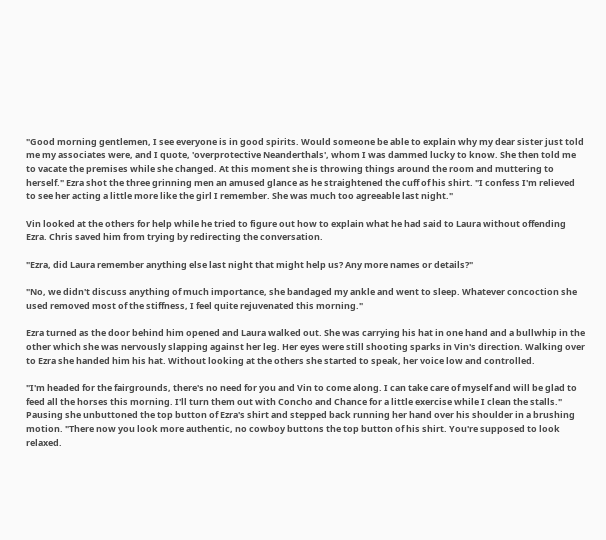"Good morning gentlemen, I see everyone is in good spirits. Would someone be able to explain why my dear sister just told me my associates were, and I quote, 'overprotective Neanderthals', whom I was dammed lucky to know. She then told me to vacate the premises while she changed. At this moment she is throwing things around the room and muttering to herself." Ezra shot the three grinning men an amused glance as he straightened the cuff of his shirt. "I confess I'm relieved to see her acting a little more like the girl I remember. She was much too agreeable last night."

Vin looked at the others for help while he tried to figure out how to explain what he had said to Laura without offending Ezra. Chris saved him from trying by redirecting the conversation.

"Ezra, did Laura remember anything else last night that might help us? Any more names or details?"

"No, we didn't discuss anything of much importance, she bandaged my ankle and went to sleep. Whatever concoction she used removed most of the stiffness, I feel quite rejuvenated this morning."

Ezra turned as the door behind him opened and Laura walked out. She was carrying his hat in one hand and a bullwhip in the other which she was nervously slapping against her leg. Her eyes were still shooting sparks in Vin's direction. Walking over to Ezra she handed him his hat. Without looking at the others she started to speak, her voice low and controlled.

"I'm headed for the fairgrounds, there's no need for you and Vin to come along. I can take care of myself and will be glad to feed all the horses this morning. I'll turn them out with Concho and Chance for a little exercise while I clean the stalls." Pausing she unbuttoned the top button of Ezra's shirt and stepped back running her hand over his shoulder in a brushing motion. "There now you look more authentic, no cowboy buttons the top button of his shirt. You're supposed to look relaxed.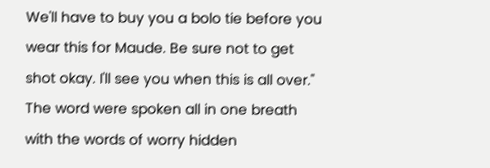We'll have to buy you a bolo tie before you wear this for Maude. Be sure not to get shot okay. I'll see you when this is all over." The word were spoken all in one breath with the words of worry hidden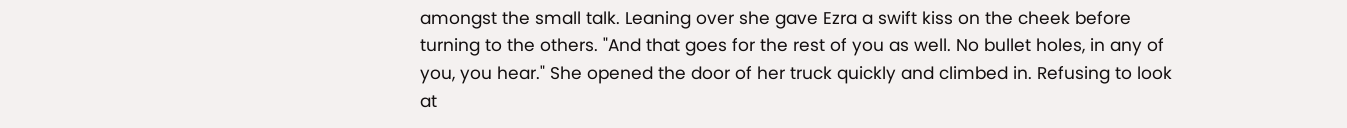amongst the small talk. Leaning over she gave Ezra a swift kiss on the cheek before turning to the others. "And that goes for the rest of you as well. No bullet holes, in any of you, you hear." She opened the door of her truck quickly and climbed in. Refusing to look at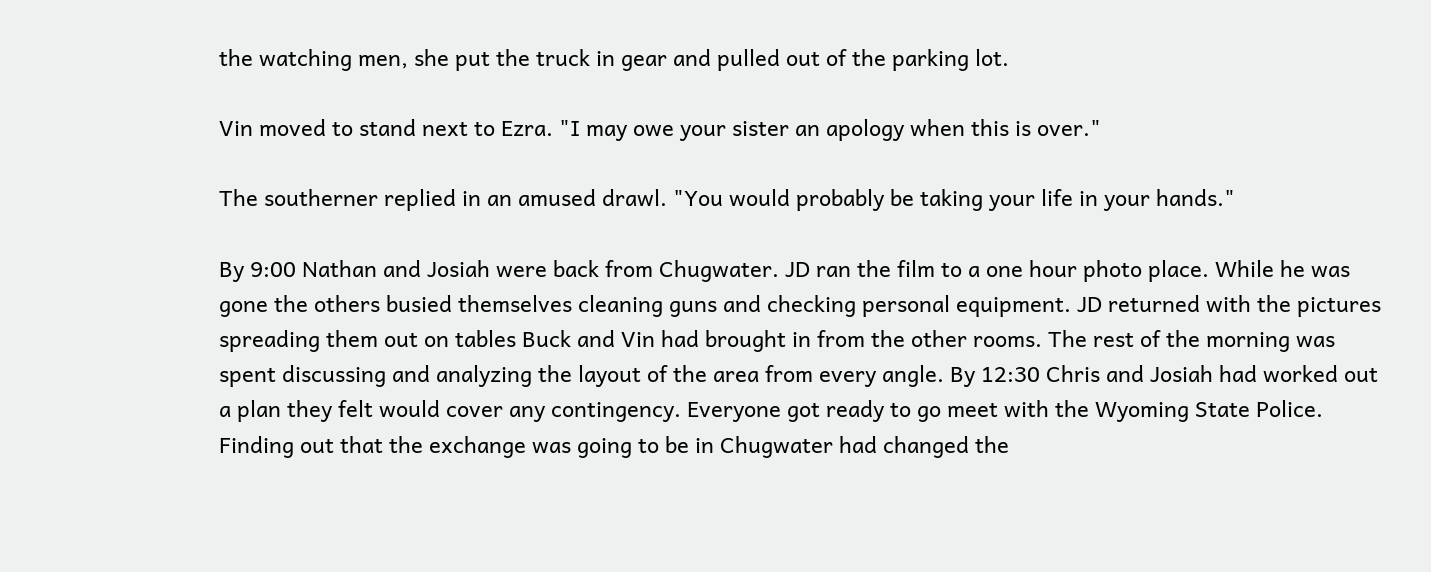the watching men, she put the truck in gear and pulled out of the parking lot.

Vin moved to stand next to Ezra. "I may owe your sister an apology when this is over."

The southerner replied in an amused drawl. "You would probably be taking your life in your hands."

By 9:00 Nathan and Josiah were back from Chugwater. JD ran the film to a one hour photo place. While he was gone the others busied themselves cleaning guns and checking personal equipment. JD returned with the pictures spreading them out on tables Buck and Vin had brought in from the other rooms. The rest of the morning was spent discussing and analyzing the layout of the area from every angle. By 12:30 Chris and Josiah had worked out a plan they felt would cover any contingency. Everyone got ready to go meet with the Wyoming State Police. Finding out that the exchange was going to be in Chugwater had changed the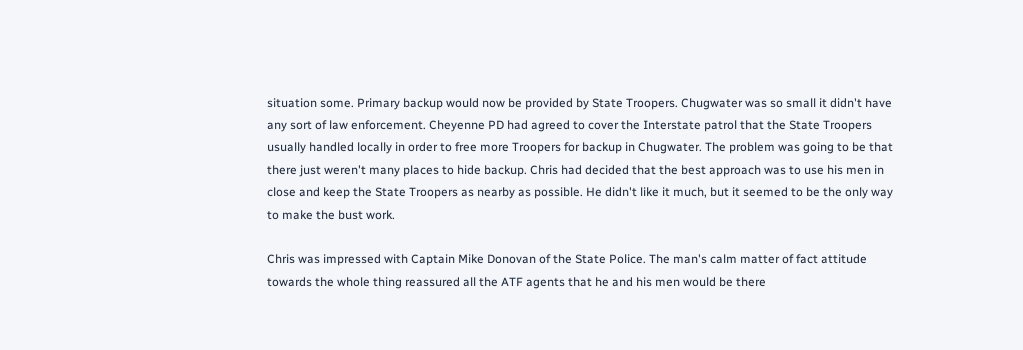situation some. Primary backup would now be provided by State Troopers. Chugwater was so small it didn't have any sort of law enforcement. Cheyenne PD had agreed to cover the Interstate patrol that the State Troopers usually handled locally in order to free more Troopers for backup in Chugwater. The problem was going to be that there just weren't many places to hide backup. Chris had decided that the best approach was to use his men in close and keep the State Troopers as nearby as possible. He didn't like it much, but it seemed to be the only way to make the bust work.

Chris was impressed with Captain Mike Donovan of the State Police. The man's calm matter of fact attitude towards the whole thing reassured all the ATF agents that he and his men would be there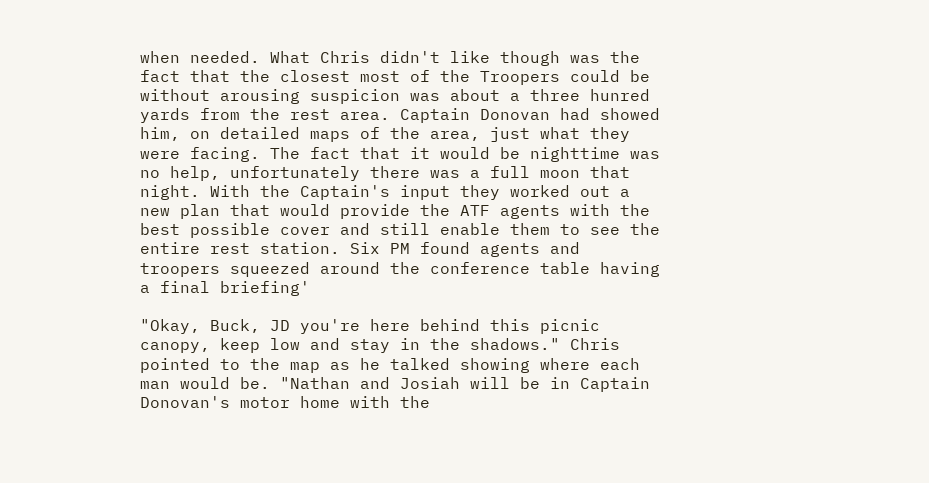when needed. What Chris didn't like though was the fact that the closest most of the Troopers could be without arousing suspicion was about a three hunred yards from the rest area. Captain Donovan had showed him, on detailed maps of the area, just what they were facing. The fact that it would be nighttime was no help, unfortunately there was a full moon that night. With the Captain's input they worked out a new plan that would provide the ATF agents with the best possible cover and still enable them to see the entire rest station. Six PM found agents and troopers squeezed around the conference table having a final briefing'

"Okay, Buck, JD you're here behind this picnic canopy, keep low and stay in the shadows." Chris pointed to the map as he talked showing where each man would be. "Nathan and Josiah will be in Captain Donovan's motor home with the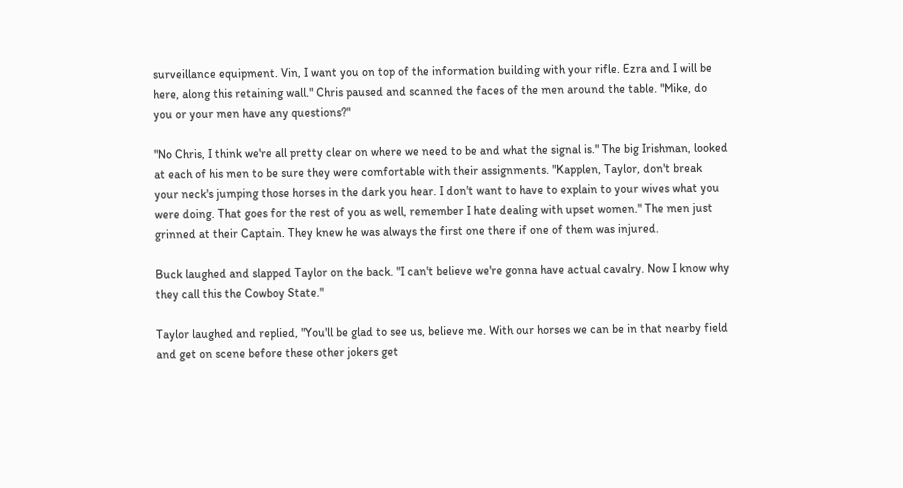surveillance equipment. Vin, I want you on top of the information building with your rifle. Ezra and I will be here, along this retaining wall." Chris paused and scanned the faces of the men around the table. "Mike, do you or your men have any questions?"

"No Chris, I think we're all pretty clear on where we need to be and what the signal is." The big Irishman, looked at each of his men to be sure they were comfortable with their assignments. "Kapplen, Taylor, don't break your neck's jumping those horses in the dark you hear. I don't want to have to explain to your wives what you were doing. That goes for the rest of you as well, remember I hate dealing with upset women." The men just grinned at their Captain. They knew he was always the first one there if one of them was injured.

Buck laughed and slapped Taylor on the back. "I can't believe we're gonna have actual cavalry. Now I know why they call this the Cowboy State."

Taylor laughed and replied, "You'll be glad to see us, believe me. With our horses we can be in that nearby field and get on scene before these other jokers get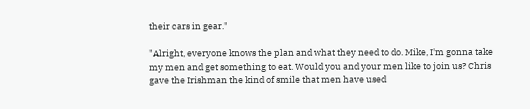their cars in gear."

"Alright, everyone knows the plan and what they need to do. Mike, I'm gonna take my men and get something to eat. Would you and your men like to join us? Chris gave the Irishman the kind of smile that men have used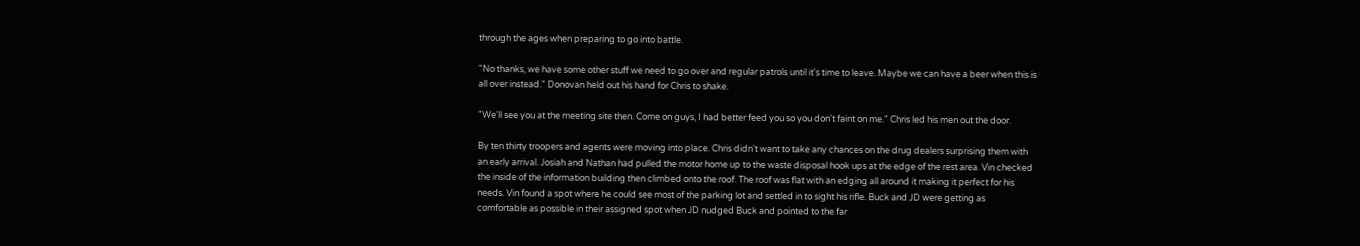through the ages when preparing to go into battle.

"No thanks, we have some other stuff we need to go over and regular patrols until it's time to leave. Maybe we can have a beer when this is all over instead." Donovan held out his hand for Chris to shake.

"We'll see you at the meeting site then. Come on guys, I had better feed you so you don't faint on me." Chris led his men out the door.

By ten thirty troopers and agents were moving into place. Chris didn't want to take any chances on the drug dealers surprising them with an early arrival. Josiah and Nathan had pulled the motor home up to the waste disposal hook ups at the edge of the rest area. Vin checked the inside of the information building then climbed onto the roof. The roof was flat with an edging all around it making it perfect for his needs. Vin found a spot where he could see most of the parking lot and settled in to sight his rifle. Buck and JD were getting as comfortable as possible in their assigned spot when JD nudged Buck and pointed to the far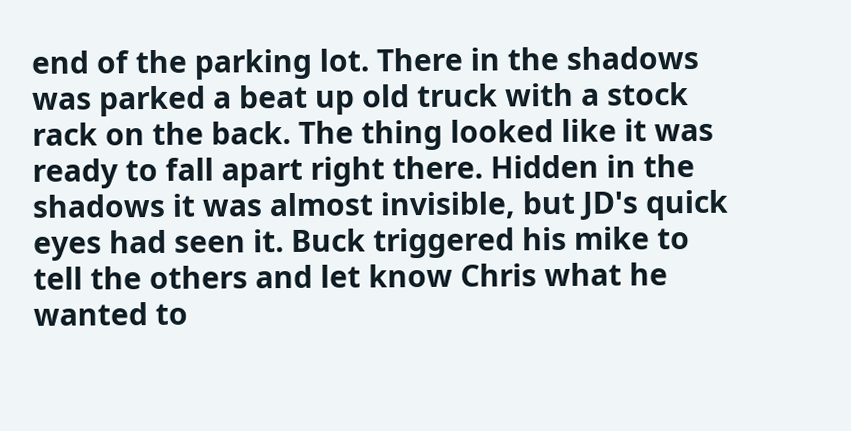end of the parking lot. There in the shadows was parked a beat up old truck with a stock rack on the back. The thing looked like it was ready to fall apart right there. Hidden in the shadows it was almost invisible, but JD's quick eyes had seen it. Buck triggered his mike to tell the others and let know Chris what he wanted to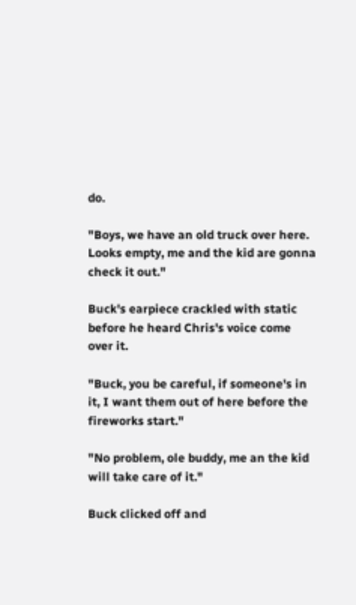do.

"Boys, we have an old truck over here. Looks empty, me and the kid are gonna check it out."

Buck's earpiece crackled with static before he heard Chris's voice come over it.

"Buck, you be careful, if someone's in it, I want them out of here before the fireworks start."

"No problem, ole buddy, me an the kid will take care of it."

Buck clicked off and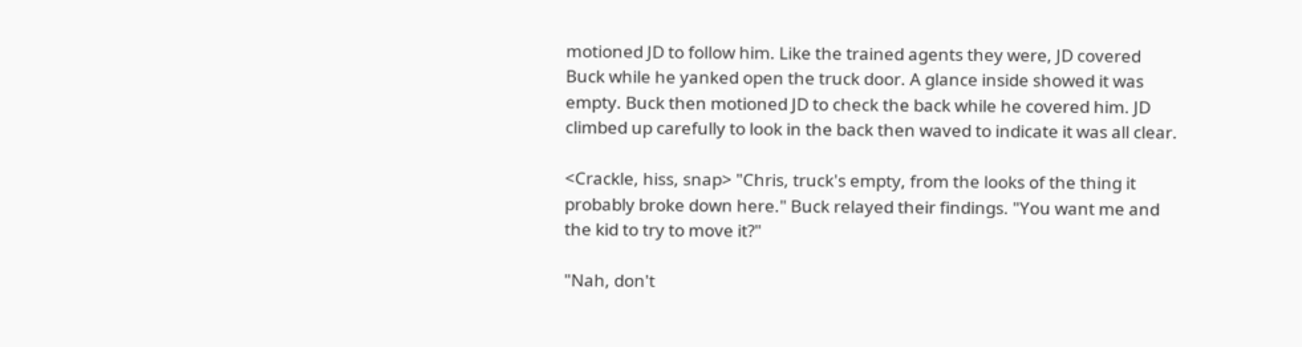motioned JD to follow him. Like the trained agents they were, JD covered Buck while he yanked open the truck door. A glance inside showed it was empty. Buck then motioned JD to check the back while he covered him. JD climbed up carefully to look in the back then waved to indicate it was all clear.

<Crackle, hiss, snap> "Chris, truck's empty, from the looks of the thing it probably broke down here." Buck relayed their findings. "You want me and the kid to try to move it?"

"Nah, don't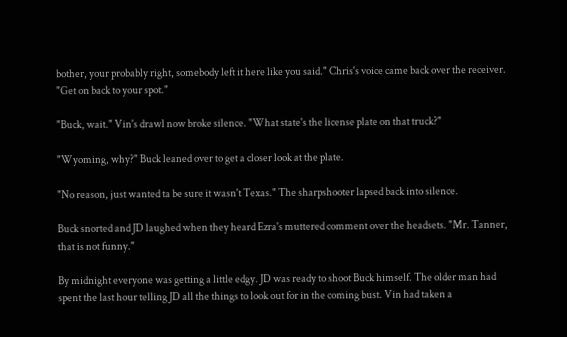bother, your probably right, somebody left it here like you said." Chris's voice came back over the receiver. "Get on back to your spot."

"Buck, wait." Vin's drawl now broke silence. "What state's the license plate on that truck?"

"Wyoming, why?" Buck leaned over to get a closer look at the plate.

"No reason, just wanted ta be sure it wasn't Texas." The sharpshooter lapsed back into silence.

Buck snorted and JD laughed when they heard Ezra's muttered comment over the headsets. "Mr. Tanner, that is not funny."

By midnight everyone was getting a little edgy. JD was ready to shoot Buck himself. The older man had spent the last hour telling JD all the things to look out for in the coming bust. Vin had taken a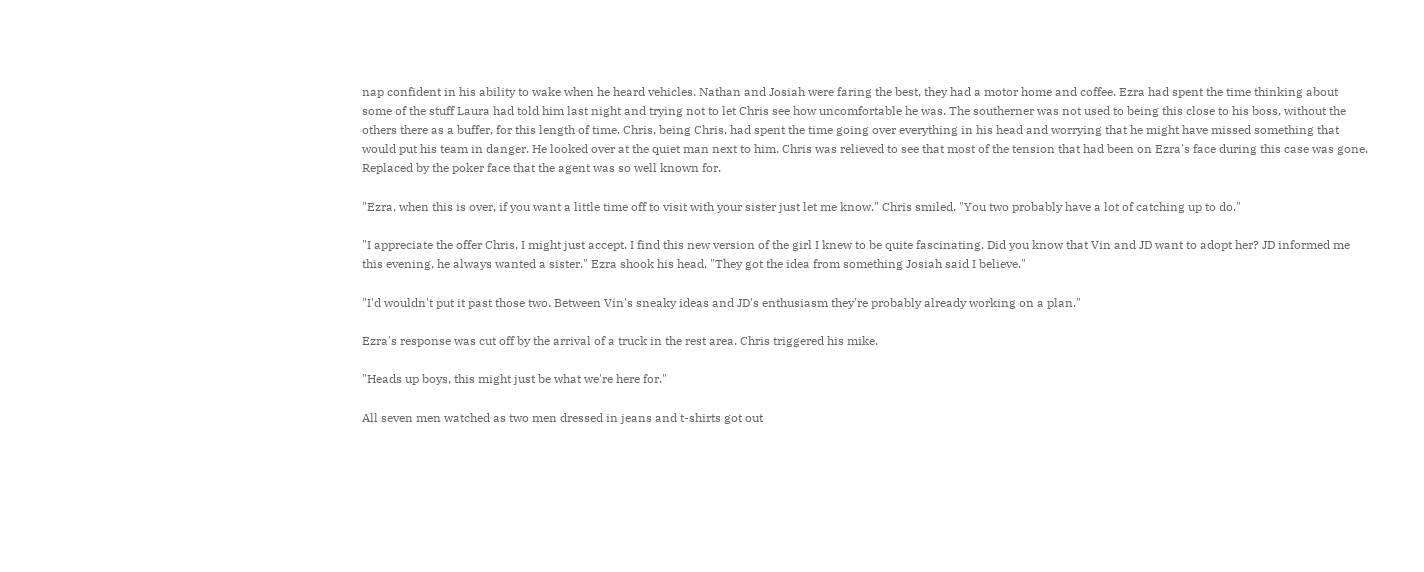nap confident in his ability to wake when he heard vehicles. Nathan and Josiah were faring the best, they had a motor home and coffee. Ezra had spent the time thinking about some of the stuff Laura had told him last night and trying not to let Chris see how uncomfortable he was. The southerner was not used to being this close to his boss, without the others there as a buffer, for this length of time. Chris, being Chris, had spent the time going over everything in his head and worrying that he might have missed something that would put his team in danger. He looked over at the quiet man next to him. Chris was relieved to see that most of the tension that had been on Ezra's face during this case was gone. Replaced by the poker face that the agent was so well known for.

"Ezra, when this is over, if you want a little time off to visit with your sister just let me know." Chris smiled, "You two probably have a lot of catching up to do."

"I appreciate the offer Chris, I might just accept. I find this new version of the girl I knew to be quite fascinating. Did you know that Vin and JD want to adopt her? JD informed me this evening, he always wanted a sister." Ezra shook his head, "They got the idea from something Josiah said I believe."

"I'd wouldn't put it past those two. Between Vin's sneaky ideas and JD's enthusiasm they're probably already working on a plan."

Ezra's response was cut off by the arrival of a truck in the rest area. Chris triggered his mike.

"Heads up boys, this might just be what we're here for."

All seven men watched as two men dressed in jeans and t-shirts got out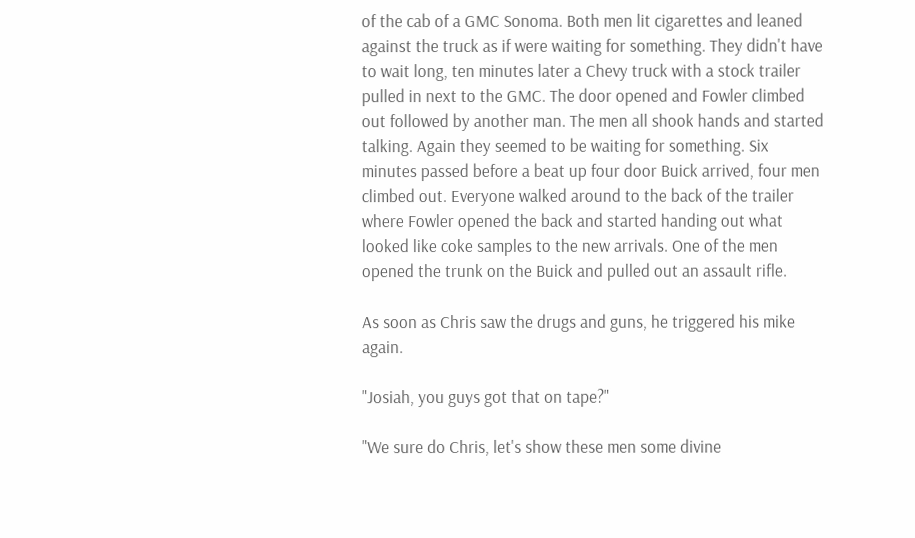of the cab of a GMC Sonoma. Both men lit cigarettes and leaned against the truck as if were waiting for something. They didn't have to wait long, ten minutes later a Chevy truck with a stock trailer pulled in next to the GMC. The door opened and Fowler climbed out followed by another man. The men all shook hands and started talking. Again they seemed to be waiting for something. Six minutes passed before a beat up four door Buick arrived, four men climbed out. Everyone walked around to the back of the trailer where Fowler opened the back and started handing out what looked like coke samples to the new arrivals. One of the men opened the trunk on the Buick and pulled out an assault rifle.

As soon as Chris saw the drugs and guns, he triggered his mike again.

"Josiah, you guys got that on tape?"

"We sure do Chris, let's show these men some divine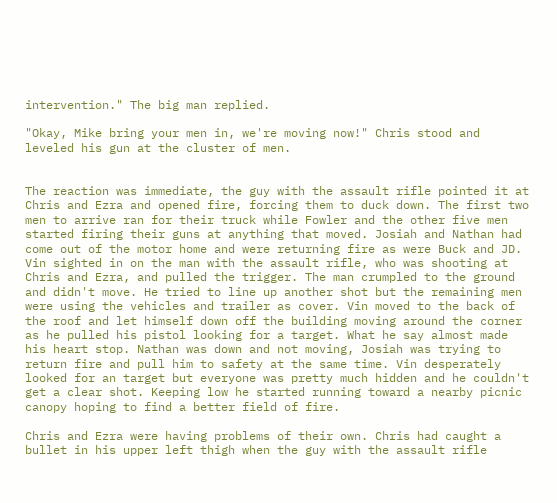intervention." The big man replied.

"Okay, Mike bring your men in, we're moving now!" Chris stood and leveled his gun at the cluster of men.


The reaction was immediate, the guy with the assault rifle pointed it at Chris and Ezra and opened fire, forcing them to duck down. The first two men to arrive ran for their truck while Fowler and the other five men started firing their guns at anything that moved. Josiah and Nathan had come out of the motor home and were returning fire as were Buck and JD. Vin sighted in on the man with the assault rifle, who was shooting at Chris and Ezra, and pulled the trigger. The man crumpled to the ground and didn't move. He tried to line up another shot but the remaining men were using the vehicles and trailer as cover. Vin moved to the back of the roof and let himself down off the building moving around the corner as he pulled his pistol looking for a target. What he say almost made his heart stop. Nathan was down and not moving, Josiah was trying to return fire and pull him to safety at the same time. Vin desperately looked for an target but everyone was pretty much hidden and he couldn't get a clear shot. Keeping low he started running toward a nearby picnic canopy hoping to find a better field of fire.

Chris and Ezra were having problems of their own. Chris had caught a bullet in his upper left thigh when the guy with the assault rifle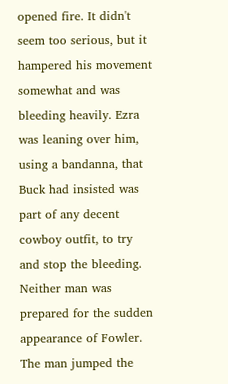opened fire. It didn't seem too serious, but it hampered his movement somewhat and was bleeding heavily. Ezra was leaning over him, using a bandanna, that Buck had insisted was part of any decent cowboy outfit, to try and stop the bleeding. Neither man was prepared for the sudden appearance of Fowler. The man jumped the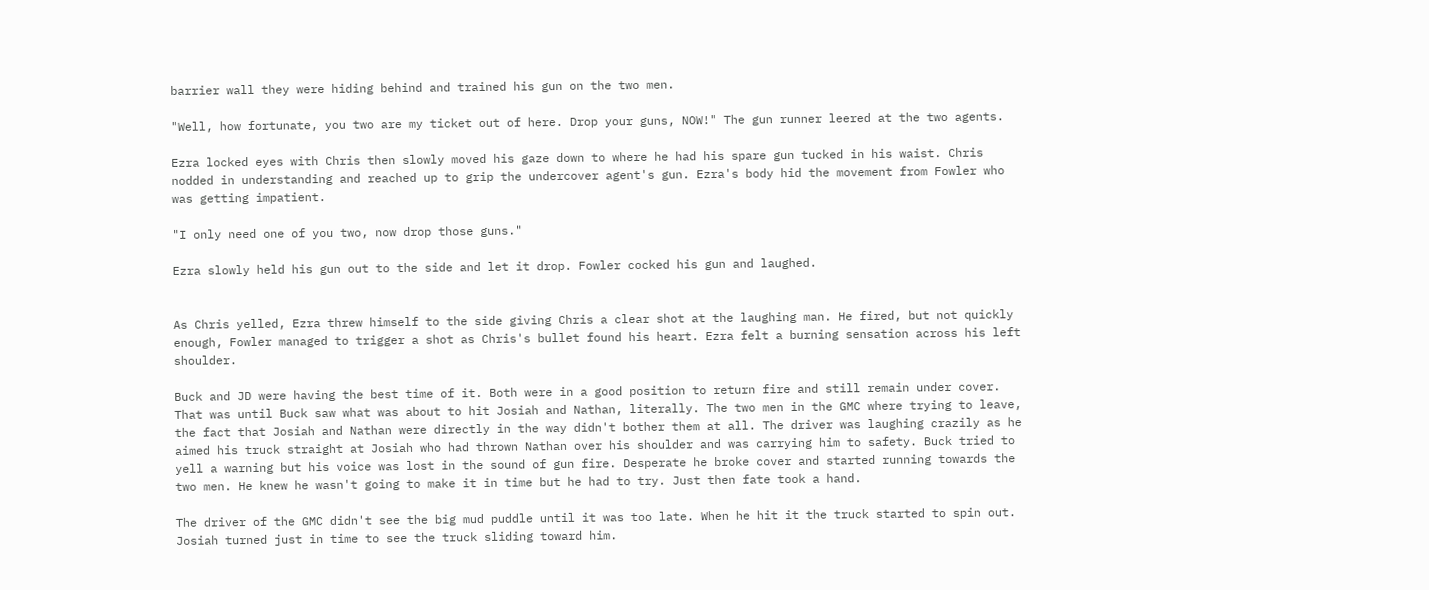barrier wall they were hiding behind and trained his gun on the two men.

"Well, how fortunate, you two are my ticket out of here. Drop your guns, NOW!" The gun runner leered at the two agents.

Ezra locked eyes with Chris then slowly moved his gaze down to where he had his spare gun tucked in his waist. Chris nodded in understanding and reached up to grip the undercover agent's gun. Ezra's body hid the movement from Fowler who was getting impatient.

"I only need one of you two, now drop those guns."

Ezra slowly held his gun out to the side and let it drop. Fowler cocked his gun and laughed.


As Chris yelled, Ezra threw himself to the side giving Chris a clear shot at the laughing man. He fired, but not quickly enough, Fowler managed to trigger a shot as Chris's bullet found his heart. Ezra felt a burning sensation across his left shoulder.

Buck and JD were having the best time of it. Both were in a good position to return fire and still remain under cover. That was until Buck saw what was about to hit Josiah and Nathan, literally. The two men in the GMC where trying to leave, the fact that Josiah and Nathan were directly in the way didn't bother them at all. The driver was laughing crazily as he aimed his truck straight at Josiah who had thrown Nathan over his shoulder and was carrying him to safety. Buck tried to yell a warning but his voice was lost in the sound of gun fire. Desperate he broke cover and started running towards the two men. He knew he wasn't going to make it in time but he had to try. Just then fate took a hand.

The driver of the GMC didn't see the big mud puddle until it was too late. When he hit it the truck started to spin out. Josiah turned just in time to see the truck sliding toward him.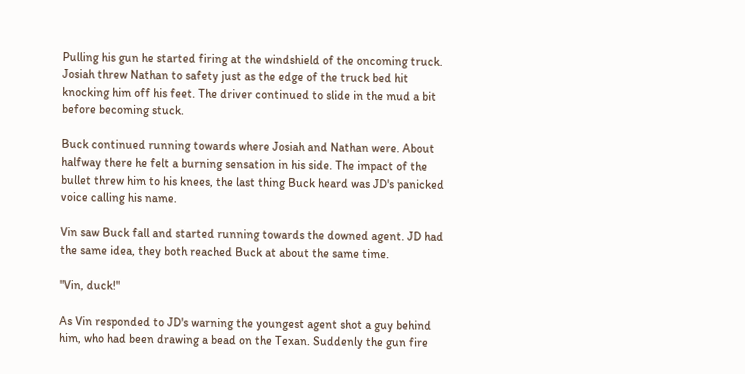Pulling his gun he started firing at the windshield of the oncoming truck. Josiah threw Nathan to safety just as the edge of the truck bed hit knocking him off his feet. The driver continued to slide in the mud a bit before becoming stuck.

Buck continued running towards where Josiah and Nathan were. About halfway there he felt a burning sensation in his side. The impact of the bullet threw him to his knees, the last thing Buck heard was JD's panicked voice calling his name.

Vin saw Buck fall and started running towards the downed agent. JD had the same idea, they both reached Buck at about the same time.

"Vin, duck!"

As Vin responded to JD's warning the youngest agent shot a guy behind him, who had been drawing a bead on the Texan. Suddenly the gun fire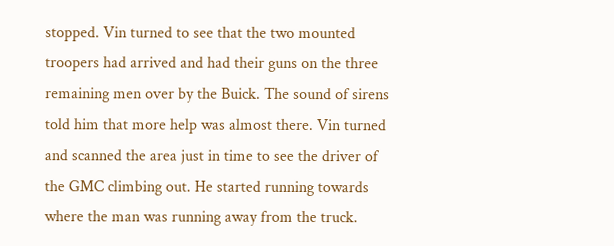stopped. Vin turned to see that the two mounted troopers had arrived and had their guns on the three remaining men over by the Buick. The sound of sirens told him that more help was almost there. Vin turned and scanned the area just in time to see the driver of the GMC climbing out. He started running towards where the man was running away from the truck.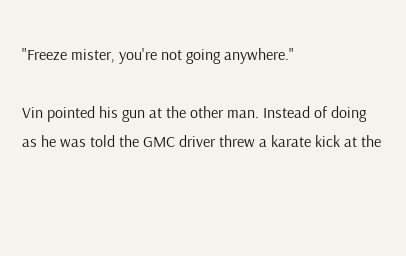"Freeze mister, you're not going anywhere."

Vin pointed his gun at the other man. Instead of doing as he was told the GMC driver threw a karate kick at the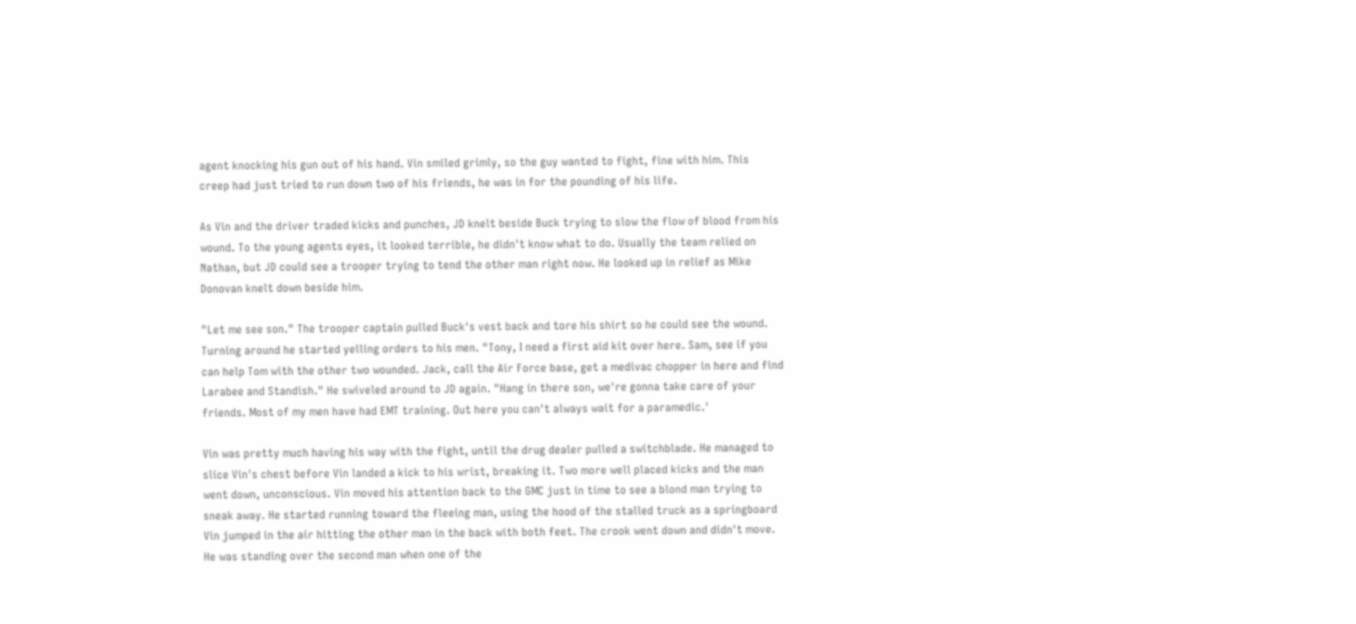agent knocking his gun out of his hand. Vin smiled grimly, so the guy wanted to fight, fine with him. This creep had just tried to run down two of his friends, he was in for the pounding of his life.

As Vin and the driver traded kicks and punches, JD knelt beside Buck trying to slow the flow of blood from his wound. To the young agents eyes, it looked terrible, he didn't know what to do. Usually the team relied on Nathan, but JD could see a trooper trying to tend the other man right now. He looked up in relief as Mike Donovan knelt down beside him.

"Let me see son." The trooper captain pulled Buck's vest back and tore his shirt so he could see the wound. Turning around he started yelling orders to his men. "Tony, I need a first aid kit over here. Sam, see if you can help Tom with the other two wounded. Jack, call the Air Force base, get a medivac chopper in here and find Larabee and Standish." He swiveled around to JD again. "Hang in there son, we're gonna take care of your friends. Most of my men have had EMT training. Out here you can't always wait for a paramedic.'

Vin was pretty much having his way with the fight, until the drug dealer pulled a switchblade. He managed to slice Vin's chest before Vin landed a kick to his wrist, breaking it. Two more well placed kicks and the man went down, unconscious. Vin moved his attention back to the GMC just in time to see a blond man trying to sneak away. He started running toward the fleeing man, using the hood of the stalled truck as a springboard Vin jumped in the air hitting the other man in the back with both feet. The crook went down and didn't move. He was standing over the second man when one of the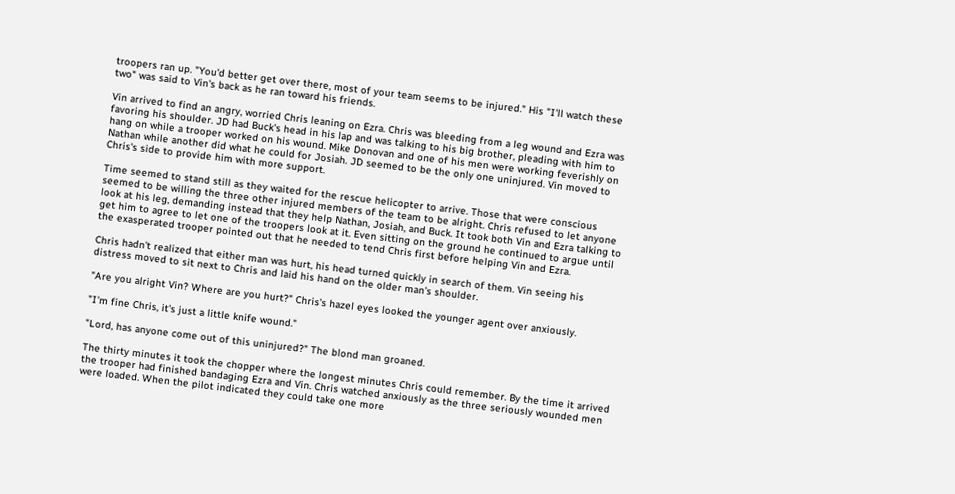troopers ran up. "You'd better get over there, most of your team seems to be injured." His "I'll watch these two" was said to Vin's back as he ran toward his friends.

Vin arrived to find an angry, worried Chris leaning on Ezra. Chris was bleeding from a leg wound and Ezra was favoring his shoulder. JD had Buck's head in his lap and was talking to his big brother, pleading with him to hang on while a trooper worked on his wound. Mike Donovan and one of his men were working feverishly on Nathan while another did what he could for Josiah. JD seemed to be the only one uninjured. Vin moved to Chris's side to provide him with more support.

Time seemed to stand still as they waited for the rescue helicopter to arrive. Those that were conscious seemed to be willing the three other injured members of the team to be alright. Chris refused to let anyone look at his leg, demanding instead that they help Nathan, Josiah, and Buck. It took both Vin and Ezra talking to get him to agree to let one of the troopers look at it. Even sitting on the ground he continued to argue until the exasperated trooper pointed out that he needed to tend Chris first before helping Vin and Ezra.

Chris hadn't realized that either man was hurt, his head turned quickly in search of them. Vin seeing his distress moved to sit next to Chris and laid his hand on the older man's shoulder.

"Are you alright Vin? Where are you hurt?" Chris's hazel eyes looked the younger agent over anxiously.

"I'm fine Chris, it's just a little knife wound."

"Lord, has anyone come out of this uninjured?" The blond man groaned.

The thirty minutes it took the chopper where the longest minutes Chris could remember. By the time it arrived the trooper had finished bandaging Ezra and Vin. Chris watched anxiously as the three seriously wounded men were loaded. When the pilot indicated they could take one more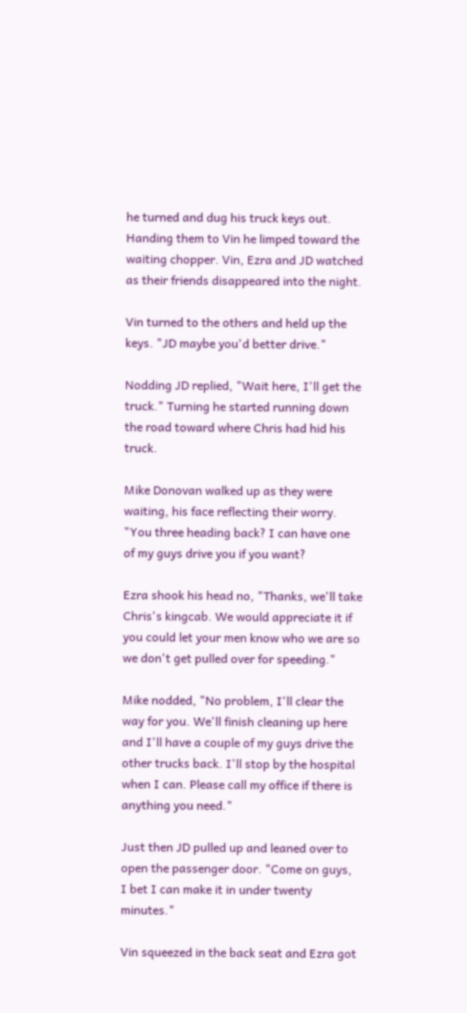he turned and dug his truck keys out. Handing them to Vin he limped toward the waiting chopper. Vin, Ezra and JD watched as their friends disappeared into the night.

Vin turned to the others and held up the keys. "JD maybe you'd better drive."

Nodding JD replied, "Wait here, I'll get the truck." Turning he started running down the road toward where Chris had hid his truck.

Mike Donovan walked up as they were waiting, his face reflecting their worry. "You three heading back? I can have one of my guys drive you if you want?

Ezra shook his head no, "Thanks, we'll take Chris's kingcab. We would appreciate it if you could let your men know who we are so we don't get pulled over for speeding."

Mike nodded, "No problem, I'll clear the way for you. We'll finish cleaning up here and I'll have a couple of my guys drive the other trucks back. I'll stop by the hospital when I can. Please call my office if there is anything you need."

Just then JD pulled up and leaned over to open the passenger door. "Come on guys, I bet I can make it in under twenty minutes."

Vin squeezed in the back seat and Ezra got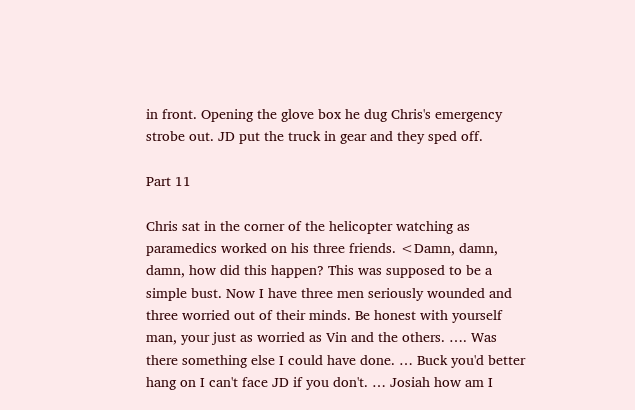in front. Opening the glove box he dug Chris's emergency strobe out. JD put the truck in gear and they sped off.

Part 11

Chris sat in the corner of the helicopter watching as paramedics worked on his three friends. <Damn, damn, damn, how did this happen? This was supposed to be a simple bust. Now I have three men seriously wounded and three worried out of their minds. Be honest with yourself man, your just as worried as Vin and the others. …. Was there something else I could have done. … Buck you'd better hang on I can't face JD if you don't. … Josiah how am I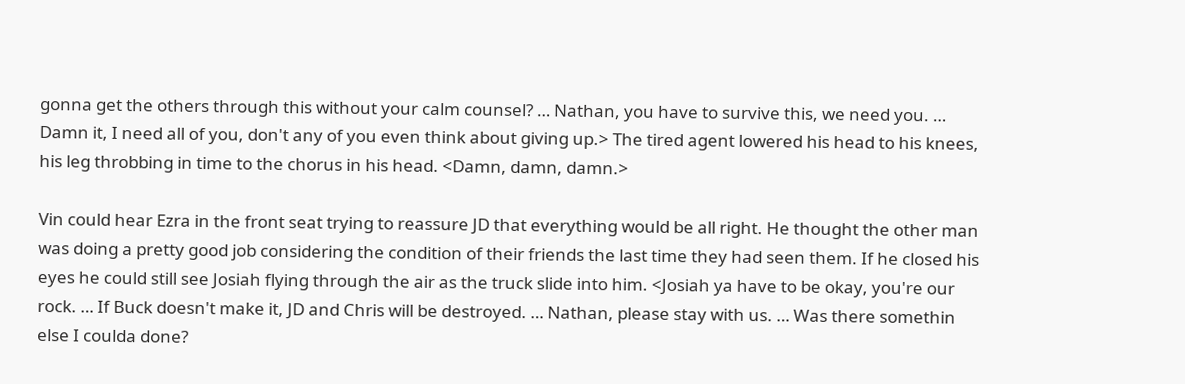gonna get the others through this without your calm counsel? … Nathan, you have to survive this, we need you. … Damn it, I need all of you, don't any of you even think about giving up.> The tired agent lowered his head to his knees, his leg throbbing in time to the chorus in his head. <Damn, damn, damn.>

Vin could hear Ezra in the front seat trying to reassure JD that everything would be all right. He thought the other man was doing a pretty good job considering the condition of their friends the last time they had seen them. If he closed his eyes he could still see Josiah flying through the air as the truck slide into him. <Josiah ya have to be okay, you're our rock. … If Buck doesn't make it, JD and Chris will be destroyed. … Nathan, please stay with us. … Was there somethin else I coulda done?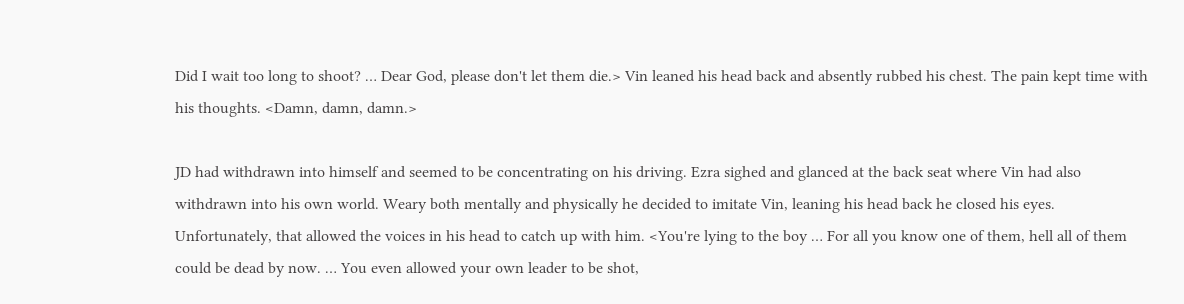Did I wait too long to shoot? … Dear God, please don't let them die.> Vin leaned his head back and absently rubbed his chest. The pain kept time with his thoughts. <Damn, damn, damn.>

JD had withdrawn into himself and seemed to be concentrating on his driving. Ezra sighed and glanced at the back seat where Vin had also withdrawn into his own world. Weary both mentally and physically he decided to imitate Vin, leaning his head back he closed his eyes. Unfortunately, that allowed the voices in his head to catch up with him. <You're lying to the boy … For all you know one of them, hell all of them could be dead by now. … You even allowed your own leader to be shot,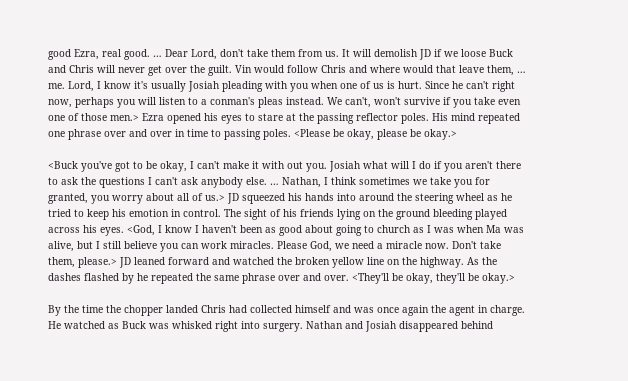good Ezra, real good. … Dear Lord, don't take them from us. It will demolish JD if we loose Buck and Chris will never get over the guilt. Vin would follow Chris and where would that leave them, … me. Lord, I know it's usually Josiah pleading with you when one of us is hurt. Since he can't right now, perhaps you will listen to a conman's pleas instead. We can't, won't survive if you take even one of those men.> Ezra opened his eyes to stare at the passing reflector poles. His mind repeated one phrase over and over in time to passing poles. <Please be okay, please be okay.>

<Buck you've got to be okay, I can't make it with out you. Josiah what will I do if you aren't there to ask the questions I can't ask anybody else. … Nathan, I think sometimes we take you for granted, you worry about all of us.> JD squeezed his hands into around the steering wheel as he tried to keep his emotion in control. The sight of his friends lying on the ground bleeding played across his eyes. <God, I know I haven't been as good about going to church as I was when Ma was alive, but I still believe you can work miracles. Please God, we need a miracle now. Don't take them, please.> JD leaned forward and watched the broken yellow line on the highway. As the dashes flashed by he repeated the same phrase over and over. <They'll be okay, they'll be okay.>

By the time the chopper landed Chris had collected himself and was once again the agent in charge. He watched as Buck was whisked right into surgery. Nathan and Josiah disappeared behind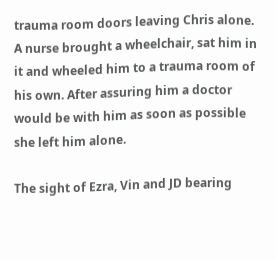trauma room doors leaving Chris alone. A nurse brought a wheelchair, sat him in it and wheeled him to a trauma room of his own. After assuring him a doctor would be with him as soon as possible she left him alone.

The sight of Ezra, Vin and JD bearing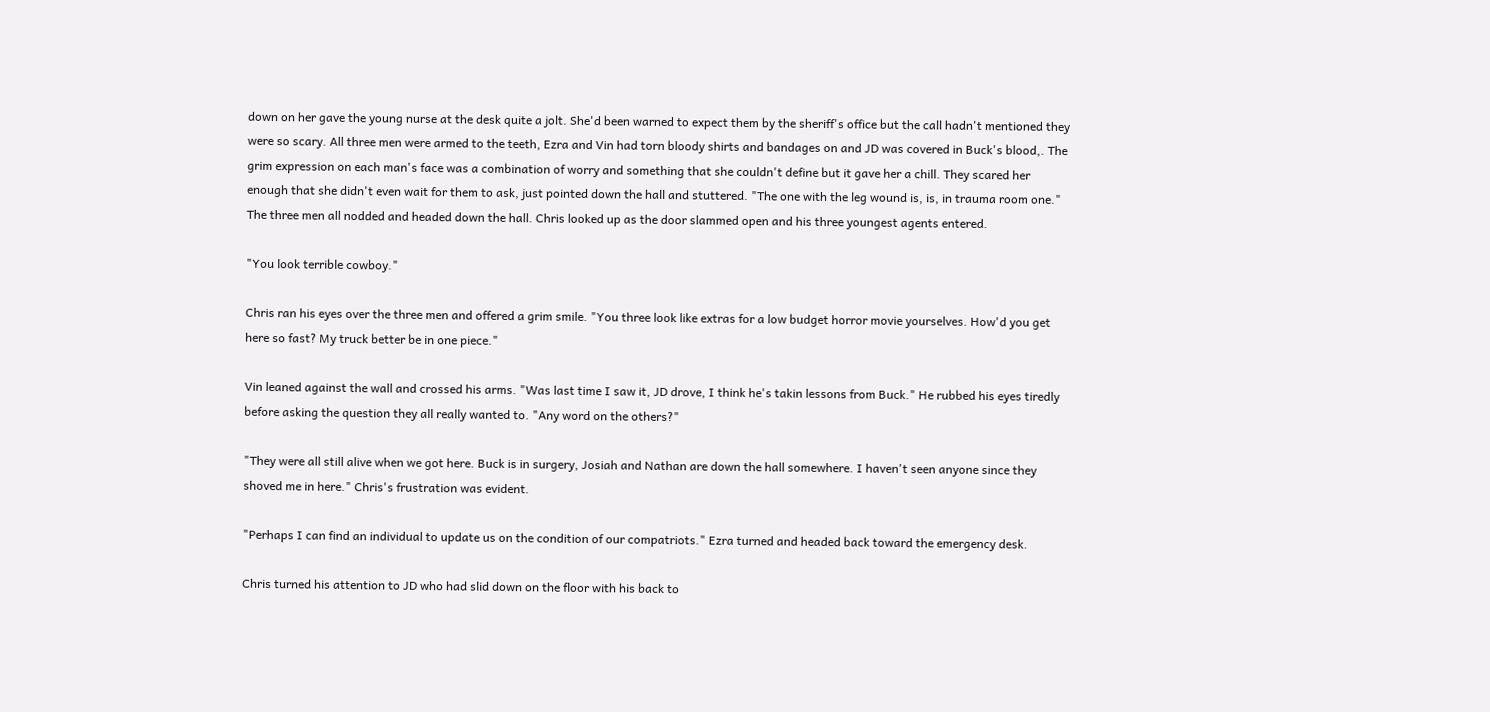down on her gave the young nurse at the desk quite a jolt. She'd been warned to expect them by the sheriff's office but the call hadn't mentioned they were so scary. All three men were armed to the teeth, Ezra and Vin had torn bloody shirts and bandages on and JD was covered in Buck's blood,. The grim expression on each man's face was a combination of worry and something that she couldn't define but it gave her a chill. They scared her enough that she didn't even wait for them to ask, just pointed down the hall and stuttered. "The one with the leg wound is, is, in trauma room one." The three men all nodded and headed down the hall. Chris looked up as the door slammed open and his three youngest agents entered.

"You look terrible cowboy."

Chris ran his eyes over the three men and offered a grim smile. "You three look like extras for a low budget horror movie yourselves. How'd you get here so fast? My truck better be in one piece."

Vin leaned against the wall and crossed his arms. "Was last time I saw it, JD drove, I think he's takin lessons from Buck." He rubbed his eyes tiredly before asking the question they all really wanted to. "Any word on the others?"

"They were all still alive when we got here. Buck is in surgery, Josiah and Nathan are down the hall somewhere. I haven't seen anyone since they shoved me in here." Chris's frustration was evident.

"Perhaps I can find an individual to update us on the condition of our compatriots." Ezra turned and headed back toward the emergency desk.

Chris turned his attention to JD who had slid down on the floor with his back to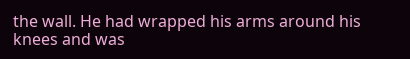the wall. He had wrapped his arms around his knees and was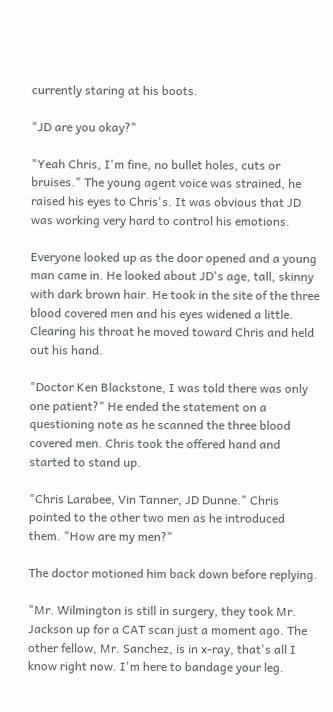currently staring at his boots.

"JD are you okay?"

"Yeah Chris, I'm fine, no bullet holes, cuts or bruises." The young agent voice was strained, he raised his eyes to Chris's. It was obvious that JD was working very hard to control his emotions.

Everyone looked up as the door opened and a young man came in. He looked about JD's age, tall, skinny with dark brown hair. He took in the site of the three blood covered men and his eyes widened a little. Clearing his throat he moved toward Chris and held out his hand.

"Doctor Ken Blackstone, I was told there was only one patient?" He ended the statement on a questioning note as he scanned the three blood covered men. Chris took the offered hand and started to stand up.

"Chris Larabee, Vin Tanner, JD Dunne." Chris pointed to the other two men as he introduced them. "How are my men?"

The doctor motioned him back down before replying.

"Mr. Wilmington is still in surgery, they took Mr. Jackson up for a CAT scan just a moment ago. The other fellow, Mr. Sanchez, is in x-ray, that's all I know right now. I'm here to bandage your leg.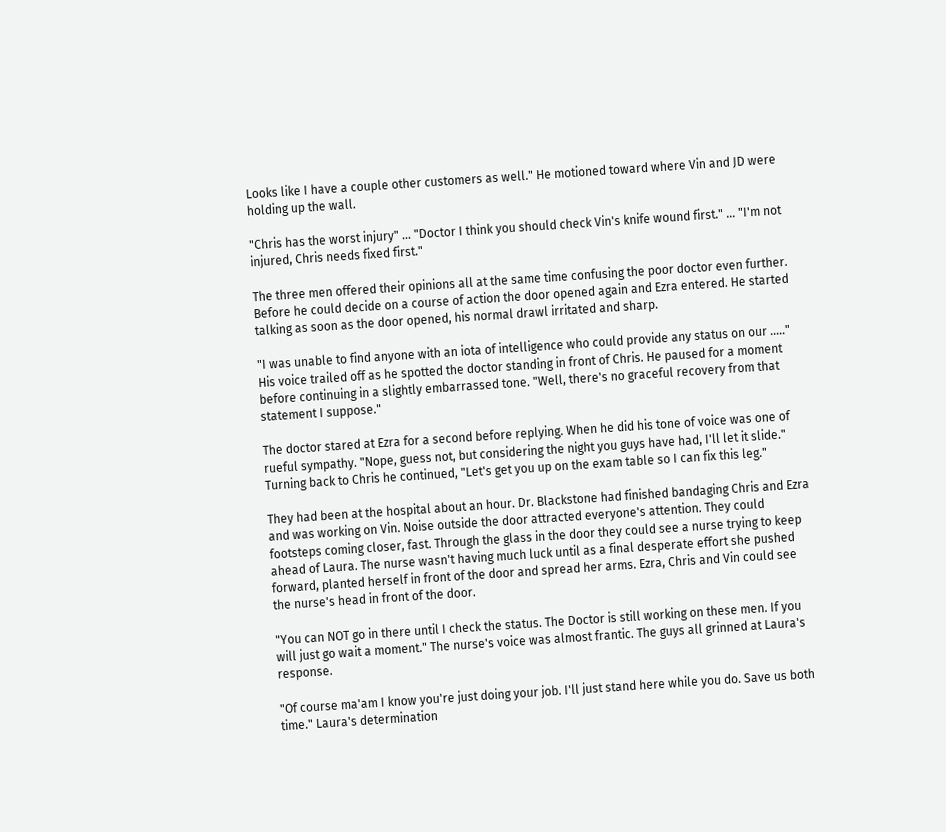Looks like I have a couple other customers as well." He motioned toward where Vin and JD were holding up the wall.

"Chris has the worst injury" … "Doctor I think you should check Vin's knife wound first." … "I'm not injured, Chris needs fixed first."

The three men offered their opinions all at the same time confusing the poor doctor even further. Before he could decide on a course of action the door opened again and Ezra entered. He started talking as soon as the door opened, his normal drawl irritated and sharp.

"I was unable to find anyone with an iota of intelligence who could provide any status on our ….." His voice trailed off as he spotted the doctor standing in front of Chris. He paused for a moment before continuing in a slightly embarrassed tone. "Well, there's no graceful recovery from that statement I suppose."

The doctor stared at Ezra for a second before replying. When he did his tone of voice was one of rueful sympathy. "Nope, guess not, but considering the night you guys have had, I'll let it slide." Turning back to Chris he continued, "Let's get you up on the exam table so I can fix this leg."

They had been at the hospital about an hour. Dr. Blackstone had finished bandaging Chris and Ezra and was working on Vin. Noise outside the door attracted everyone's attention. They could footsteps coming closer, fast. Through the glass in the door they could see a nurse trying to keep ahead of Laura. The nurse wasn't having much luck until as a final desperate effort she pushed forward, planted herself in front of the door and spread her arms. Ezra, Chris and Vin could see the nurse's head in front of the door.

"You can NOT go in there until I check the status. The Doctor is still working on these men. If you will just go wait a moment." The nurse's voice was almost frantic. The guys all grinned at Laura's response.

"Of course ma'am I know you're just doing your job. I'll just stand here while you do. Save us both time." Laura's determination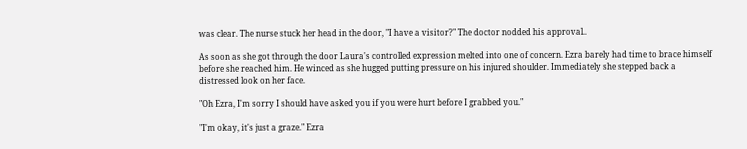was clear. The nurse stuck her head in the door, "I have a visitor?" The doctor nodded his approval..

As soon as she got through the door Laura's controlled expression melted into one of concern. Ezra barely had time to brace himself before she reached him. He winced as she hugged putting pressure on his injured shoulder. Immediately she stepped back a distressed look on her face.

"Oh Ezra, I'm sorry I should have asked you if you were hurt before I grabbed you."

"I'm okay, it's just a graze." Ezra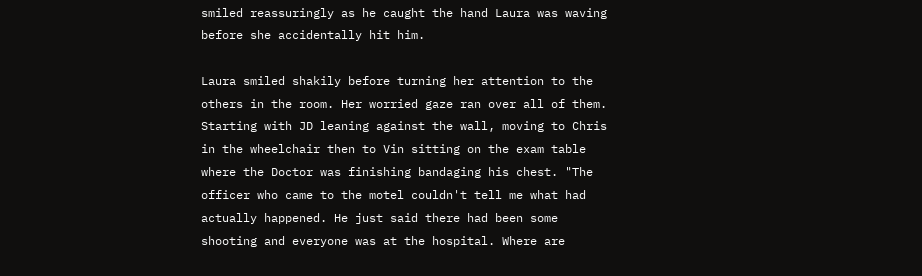smiled reassuringly as he caught the hand Laura was waving before she accidentally hit him.

Laura smiled shakily before turning her attention to the others in the room. Her worried gaze ran over all of them. Starting with JD leaning against the wall, moving to Chris in the wheelchair then to Vin sitting on the exam table where the Doctor was finishing bandaging his chest. "The officer who came to the motel couldn't tell me what had actually happened. He just said there had been some shooting and everyone was at the hospital. Where are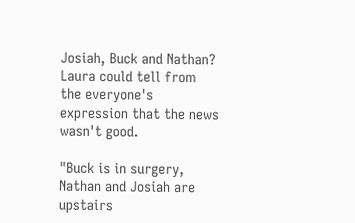Josiah, Buck and Nathan? Laura could tell from the everyone's expression that the news wasn't good.

"Buck is in surgery, Nathan and Josiah are upstairs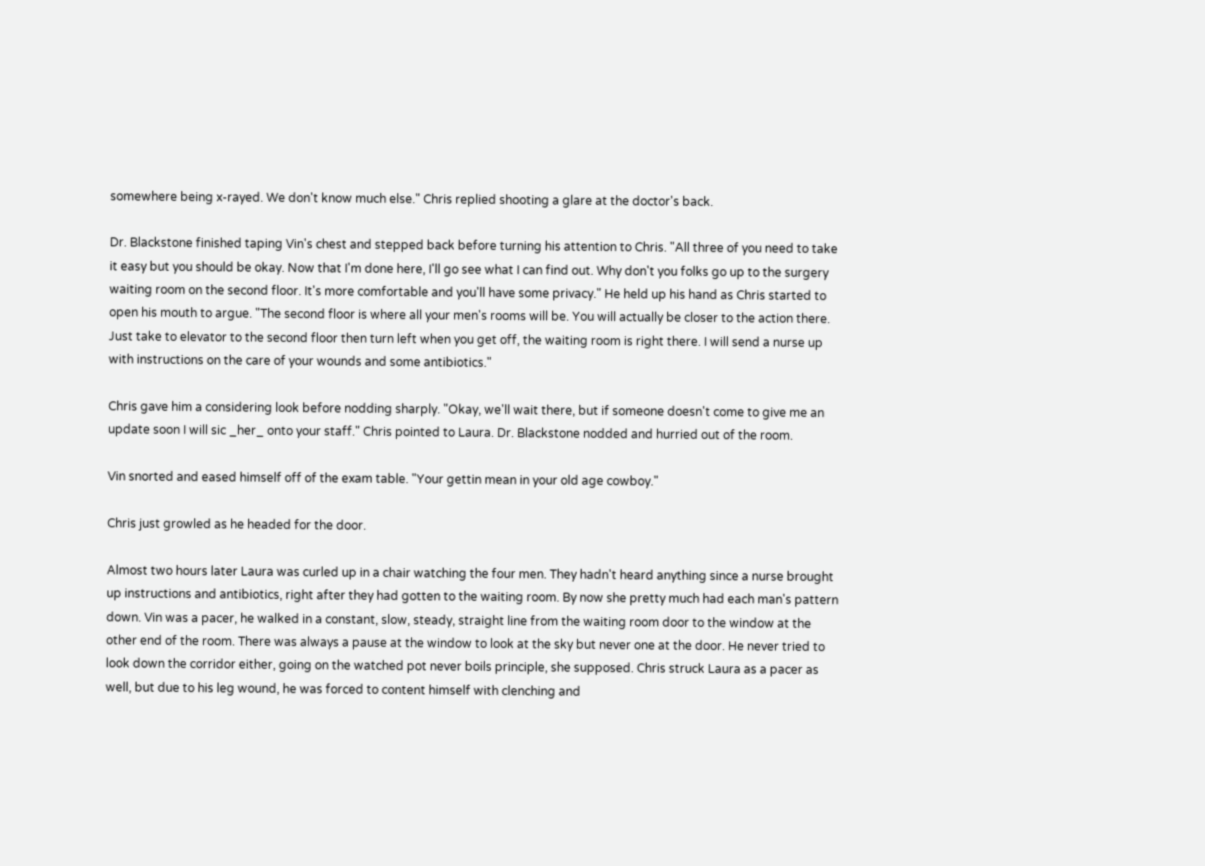somewhere being x-rayed. We don't know much else." Chris replied shooting a glare at the doctor's back.

Dr. Blackstone finished taping Vin's chest and stepped back before turning his attention to Chris. "All three of you need to take it easy but you should be okay. Now that I'm done here, I'll go see what I can find out. Why don't you folks go up to the surgery waiting room on the second floor. It's more comfortable and you'll have some privacy." He held up his hand as Chris started to open his mouth to argue. "The second floor is where all your men's rooms will be. You will actually be closer to the action there. Just take to elevator to the second floor then turn left when you get off, the waiting room is right there. I will send a nurse up with instructions on the care of your wounds and some antibiotics."

Chris gave him a considering look before nodding sharply. "Okay, we'll wait there, but if someone doesn't come to give me an update soon I will sic _her_ onto your staff." Chris pointed to Laura. Dr. Blackstone nodded and hurried out of the room.

Vin snorted and eased himself off of the exam table. "Your gettin mean in your old age cowboy."

Chris just growled as he headed for the door.

Almost two hours later Laura was curled up in a chair watching the four men. They hadn't heard anything since a nurse brought up instructions and antibiotics, right after they had gotten to the waiting room. By now she pretty much had each man's pattern down. Vin was a pacer, he walked in a constant, slow, steady, straight line from the waiting room door to the window at the other end of the room. There was always a pause at the window to look at the sky but never one at the door. He never tried to look down the corridor either, going on the watched pot never boils principle, she supposed. Chris struck Laura as a pacer as well, but due to his leg wound, he was forced to content himself with clenching and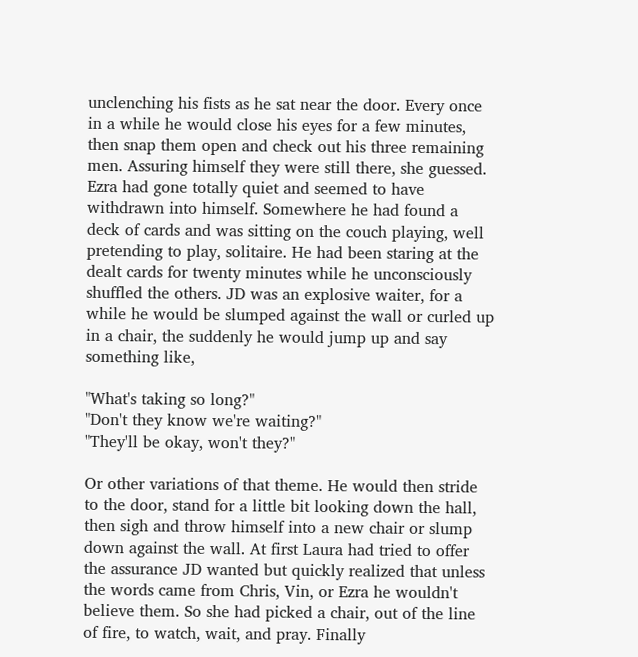unclenching his fists as he sat near the door. Every once in a while he would close his eyes for a few minutes, then snap them open and check out his three remaining men. Assuring himself they were still there, she guessed. Ezra had gone totally quiet and seemed to have withdrawn into himself. Somewhere he had found a deck of cards and was sitting on the couch playing, well pretending to play, solitaire. He had been staring at the dealt cards for twenty minutes while he unconsciously shuffled the others. JD was an explosive waiter, for a while he would be slumped against the wall or curled up in a chair, the suddenly he would jump up and say something like,

"What's taking so long?"
"Don't they know we're waiting?"
"They'll be okay, won't they?"

Or other variations of that theme. He would then stride to the door, stand for a little bit looking down the hall, then sigh and throw himself into a new chair or slump down against the wall. At first Laura had tried to offer the assurance JD wanted but quickly realized that unless the words came from Chris, Vin, or Ezra he wouldn't believe them. So she had picked a chair, out of the line of fire, to watch, wait, and pray. Finally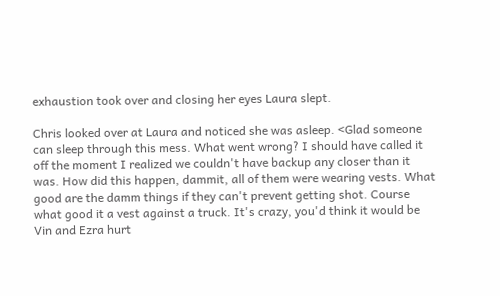exhaustion took over and closing her eyes Laura slept.

Chris looked over at Laura and noticed she was asleep. <Glad someone can sleep through this mess. What went wrong? I should have called it off the moment I realized we couldn't have backup any closer than it was. How did this happen, dammit, all of them were wearing vests. What good are the damm things if they can't prevent getting shot. Course what good it a vest against a truck. It's crazy, you'd think it would be Vin and Ezra hurt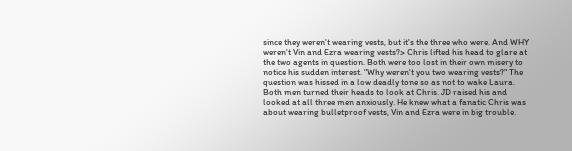since they weren't wearing vests, but it's the three who were. And WHY weren't Vin and Ezra wearing vests?> Chris lifted his head to glare at the two agents in question. Both were too lost in their own misery to notice his sudden interest. "Why weren't you two wearing vests?" The question was hissed in a low deadly tone so as not to wake Laura. Both men turned their heads to look at Chris. JD raised his and looked at all three men anxiously. He knew what a fanatic Chris was about wearing bulletproof vests, Vin and Ezra were in big trouble.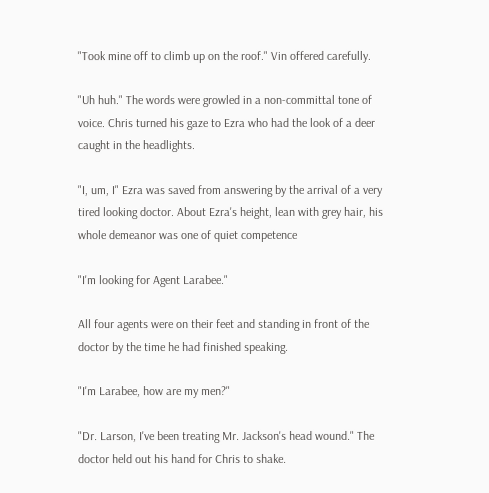"Took mine off to climb up on the roof." Vin offered carefully.

"Uh huh." The words were growled in a non-committal tone of voice. Chris turned his gaze to Ezra who had the look of a deer caught in the headlights.

"I, um, I" Ezra was saved from answering by the arrival of a very tired looking doctor. About Ezra's height, lean with grey hair, his whole demeanor was one of quiet competence

"I'm looking for Agent Larabee."

All four agents were on their feet and standing in front of the doctor by the time he had finished speaking.

"I'm Larabee, how are my men?"

"Dr. Larson, I've been treating Mr. Jackson's head wound." The doctor held out his hand for Chris to shake.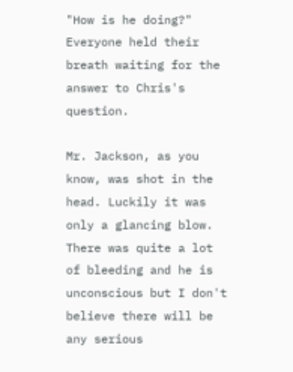"How is he doing?" Everyone held their breath waiting for the answer to Chris's question.

Mr. Jackson, as you know, was shot in the head. Luckily it was only a glancing blow. There was quite a lot of bleeding and he is unconscious but I don't believe there will be any serious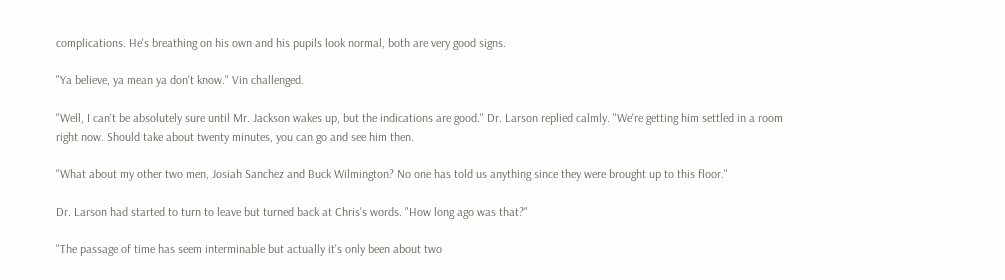complications. He's breathing on his own and his pupils look normal, both are very good signs.

"Ya believe, ya mean ya don't know." Vin challenged.

"Well, I can't be absolutely sure until Mr. Jackson wakes up, but the indications are good." Dr. Larson replied calmly. "We're getting him settled in a room right now. Should take about twenty minutes, you can go and see him then.

"What about my other two men, Josiah Sanchez and Buck Wilmington? No one has told us anything since they were brought up to this floor."

Dr. Larson had started to turn to leave but turned back at Chris's words. "How long ago was that?"

"The passage of time has seem interminable but actually it's only been about two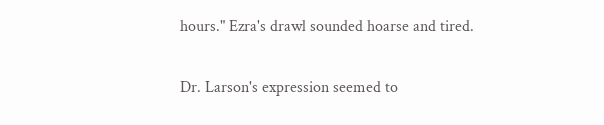hours." Ezra's drawl sounded hoarse and tired.

Dr. Larson's expression seemed to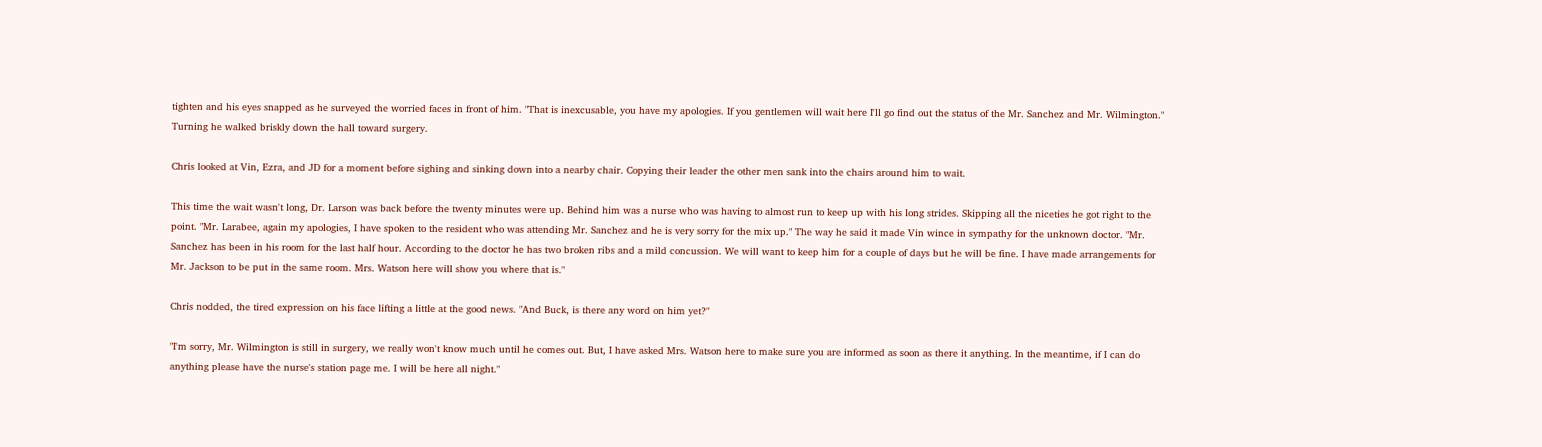tighten and his eyes snapped as he surveyed the worried faces in front of him. "That is inexcusable, you have my apologies. If you gentlemen will wait here I'll go find out the status of the Mr. Sanchez and Mr. Wilmington." Turning he walked briskly down the hall toward surgery.

Chris looked at Vin, Ezra, and JD for a moment before sighing and sinking down into a nearby chair. Copying their leader the other men sank into the chairs around him to wait.

This time the wait wasn't long, Dr. Larson was back before the twenty minutes were up. Behind him was a nurse who was having to almost run to keep up with his long strides. Skipping all the niceties he got right to the point. "Mr. Larabee, again my apologies, I have spoken to the resident who was attending Mr. Sanchez and he is very sorry for the mix up." The way he said it made Vin wince in sympathy for the unknown doctor. "Mr. Sanchez has been in his room for the last half hour. According to the doctor he has two broken ribs and a mild concussion. We will want to keep him for a couple of days but he will be fine. I have made arrangements for Mr. Jackson to be put in the same room. Mrs. Watson here will show you where that is."

Chris nodded, the tired expression on his face lifting a little at the good news. "And Buck, is there any word on him yet?"

"I'm sorry, Mr. Wilmington is still in surgery, we really won't know much until he comes out. But, I have asked Mrs. Watson here to make sure you are informed as soon as there it anything. In the meantime, if I can do anything please have the nurse's station page me. I will be here all night."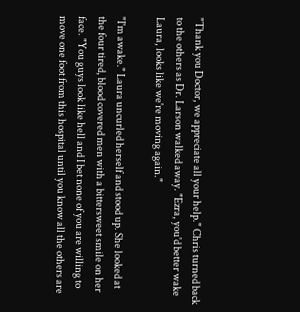"Thank you Doctor, we appreciate all your help." Chris turned back to the others as Dr. Larson walked away. "Ezra, you'd better wake Laura, looks like we're moving again."

"I'm awake." Laura uncurled herself and stood up. She looked at the four tired, blood covered men with a bittersweet smile on her face. "You guys look like hell and I bet none of you are willing to move one foot from this hospital until you know all the others are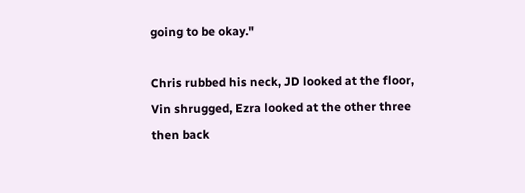going to be okay."

Chris rubbed his neck, JD looked at the floor, Vin shrugged, Ezra looked at the other three then back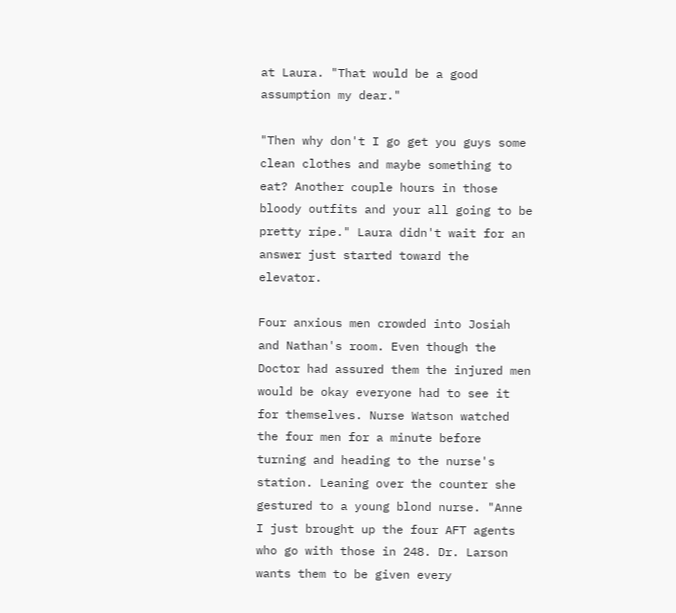at Laura. "That would be a good assumption my dear."

"Then why don't I go get you guys some clean clothes and maybe something to eat? Another couple hours in those bloody outfits and your all going to be pretty ripe." Laura didn't wait for an answer just started toward the elevator.

Four anxious men crowded into Josiah and Nathan's room. Even though the Doctor had assured them the injured men would be okay everyone had to see it for themselves. Nurse Watson watched the four men for a minute before turning and heading to the nurse's station. Leaning over the counter she gestured to a young blond nurse. "Anne I just brought up the four AFT agents who go with those in 248. Dr. Larson wants them to be given every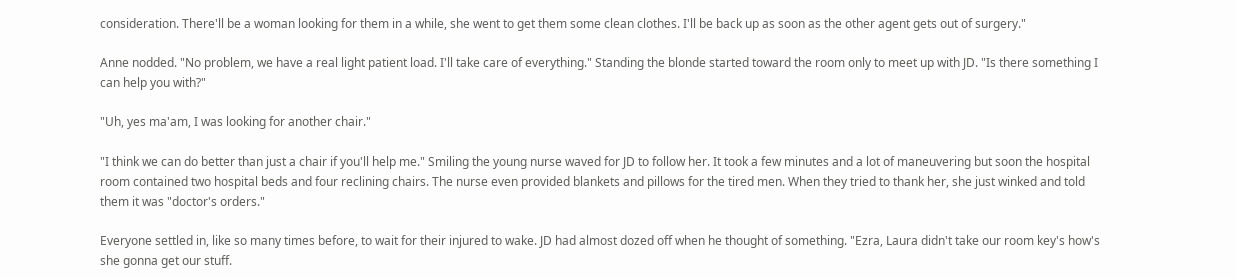consideration. There'll be a woman looking for them in a while, she went to get them some clean clothes. I'll be back up as soon as the other agent gets out of surgery."

Anne nodded. "No problem, we have a real light patient load. I'll take care of everything." Standing the blonde started toward the room only to meet up with JD. "Is there something I can help you with?"

"Uh, yes ma'am, I was looking for another chair."

"I think we can do better than just a chair if you'll help me." Smiling the young nurse waved for JD to follow her. It took a few minutes and a lot of maneuvering but soon the hospital room contained two hospital beds and four reclining chairs. The nurse even provided blankets and pillows for the tired men. When they tried to thank her, she just winked and told them it was "doctor's orders."

Everyone settled in, like so many times before, to wait for their injured to wake. JD had almost dozed off when he thought of something. "Ezra, Laura didn't take our room key's how's she gonna get our stuff.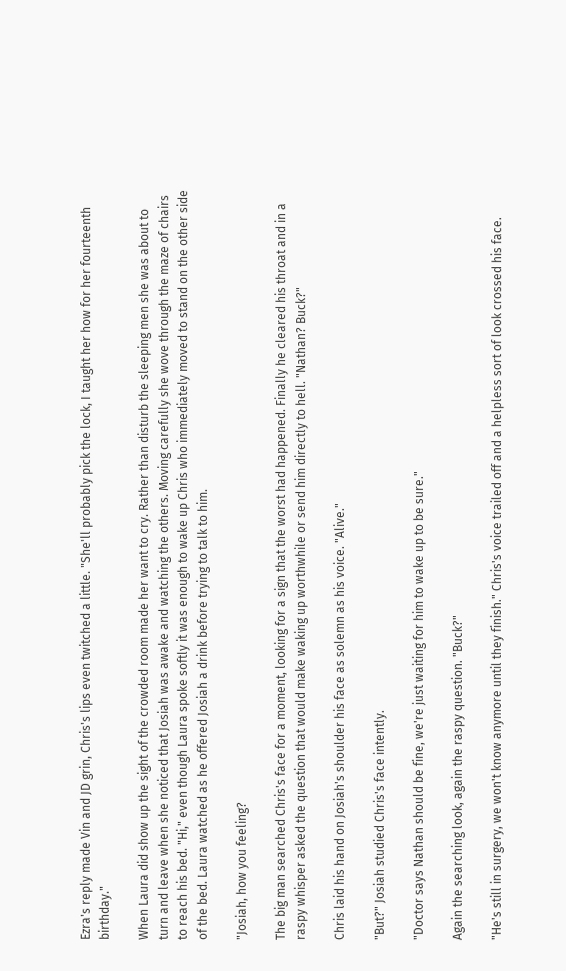Ezra's reply made Vin and JD grin, Chris's lips even twitched a little. "She'll probably pick the lock, I taught her how for her fourteenth birthday."

When Laura did show up the sight of the crowded room made her want to cry. Rather than disturb the sleeping men she was about to turn and leave when she noticed that Josiah was awake and watching the others. Moving carefully she wove through the maze of chairs to reach his bed. "Hi," even though Laura spoke softly it was enough to wake up Chris who immediately moved to stand on the other side of the bed. Laura watched as he offered Josiah a drink before trying to talk to him.

"Josiah, how you feeling?

The big man searched Chris's face for a moment, looking for a sign that the worst had happened. Finally he cleared his throat and in a raspy whisper asked the question that would make waking up worthwhile or send him directly to hell. "Nathan? Buck?"

Chris laid his hand on Josiah's shoulder his face as solemn as his voice. "Alive."

"But?" Josiah studied Chris's face intently.

"Doctor says Nathan should be fine, we're just waiting for him to wake up to be sure."

Again the searching look, again the raspy question. "Buck?"

"He's still in surgery, we won't know anymore until they finish." Chris's voice trailed off and a helpless sort of look crossed his face.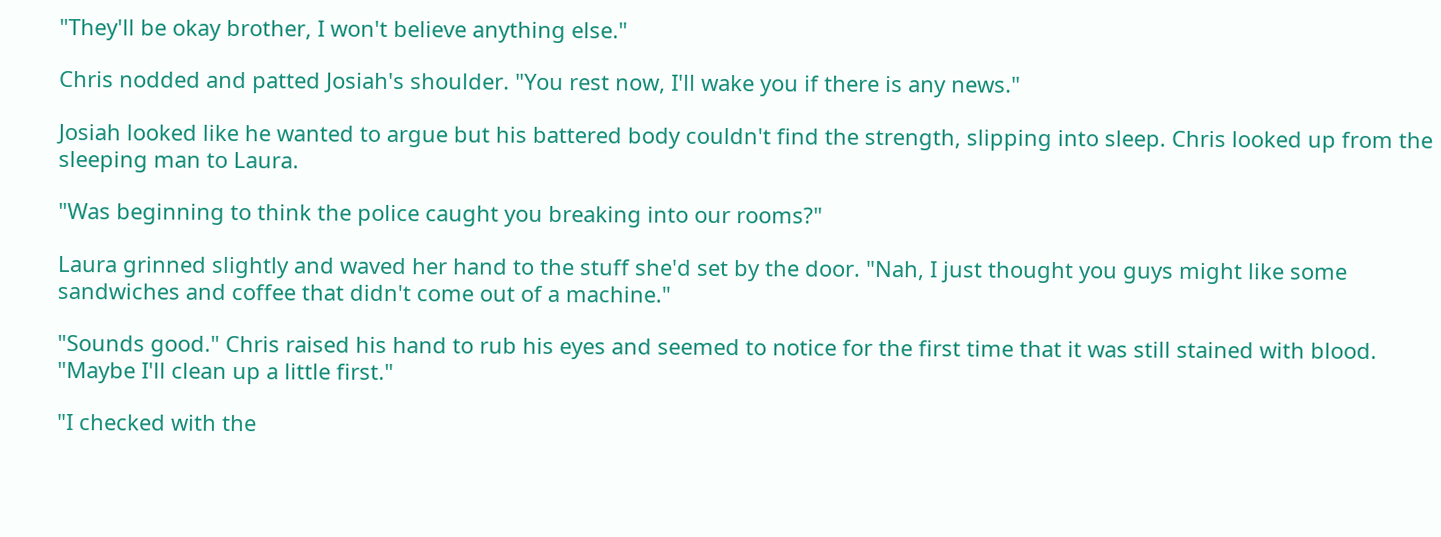"They'll be okay brother, I won't believe anything else."

Chris nodded and patted Josiah's shoulder. "You rest now, I'll wake you if there is any news."

Josiah looked like he wanted to argue but his battered body couldn't find the strength, slipping into sleep. Chris looked up from the sleeping man to Laura.

"Was beginning to think the police caught you breaking into our rooms?"

Laura grinned slightly and waved her hand to the stuff she'd set by the door. "Nah, I just thought you guys might like some sandwiches and coffee that didn't come out of a machine."

"Sounds good." Chris raised his hand to rub his eyes and seemed to notice for the first time that it was still stained with blood. "Maybe I'll clean up a little first."

"I checked with the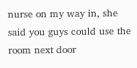nurse on my way in, she said you guys could use the room next door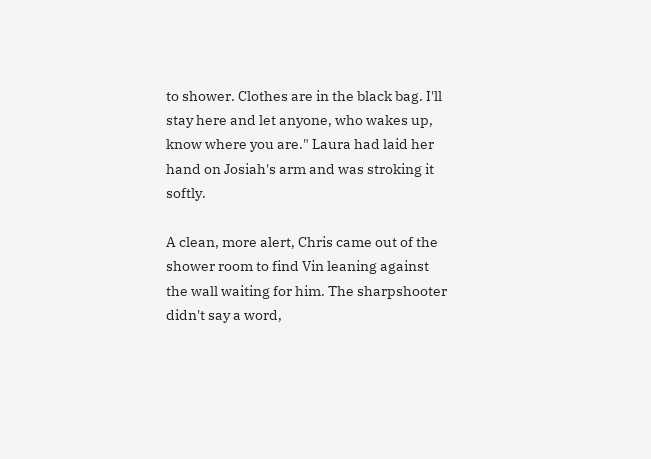to shower. Clothes are in the black bag. I'll stay here and let anyone, who wakes up, know where you are." Laura had laid her hand on Josiah's arm and was stroking it softly.

A clean, more alert, Chris came out of the shower room to find Vin leaning against the wall waiting for him. The sharpshooter didn't say a word,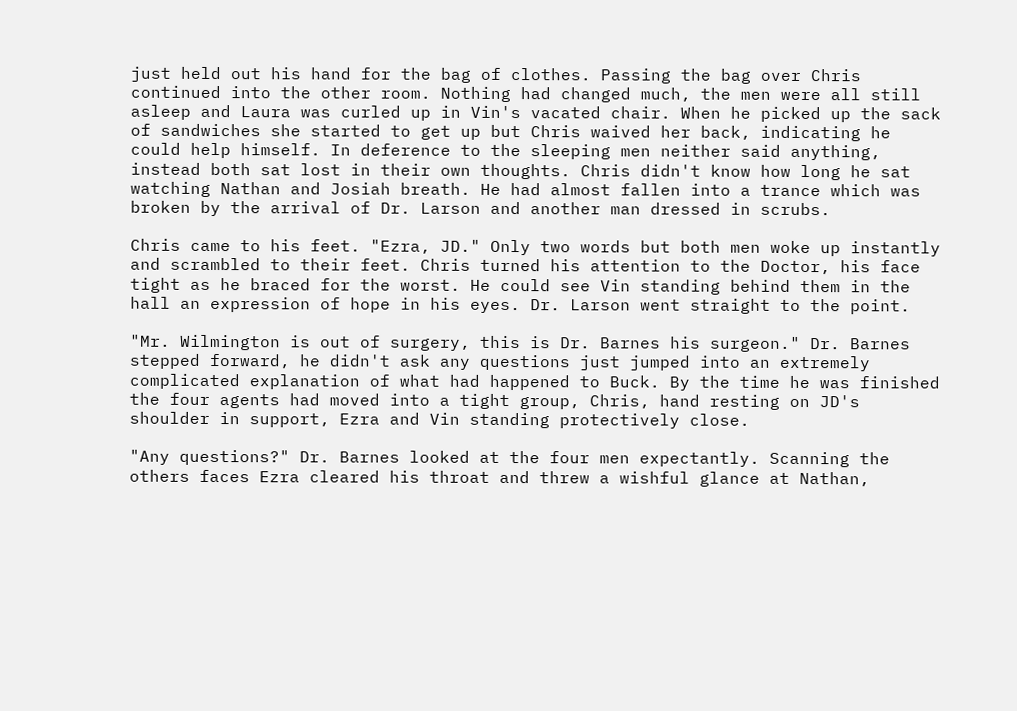just held out his hand for the bag of clothes. Passing the bag over Chris continued into the other room. Nothing had changed much, the men were all still asleep and Laura was curled up in Vin's vacated chair. When he picked up the sack of sandwiches she started to get up but Chris waived her back, indicating he could help himself. In deference to the sleeping men neither said anything, instead both sat lost in their own thoughts. Chris didn't know how long he sat watching Nathan and Josiah breath. He had almost fallen into a trance which was broken by the arrival of Dr. Larson and another man dressed in scrubs.

Chris came to his feet. "Ezra, JD." Only two words but both men woke up instantly and scrambled to their feet. Chris turned his attention to the Doctor, his face tight as he braced for the worst. He could see Vin standing behind them in the hall an expression of hope in his eyes. Dr. Larson went straight to the point.

"Mr. Wilmington is out of surgery, this is Dr. Barnes his surgeon." Dr. Barnes stepped forward, he didn't ask any questions just jumped into an extremely complicated explanation of what had happened to Buck. By the time he was finished the four agents had moved into a tight group, Chris, hand resting on JD's shoulder in support, Ezra and Vin standing protectively close.

"Any questions?" Dr. Barnes looked at the four men expectantly. Scanning the others faces Ezra cleared his throat and threw a wishful glance at Nathan,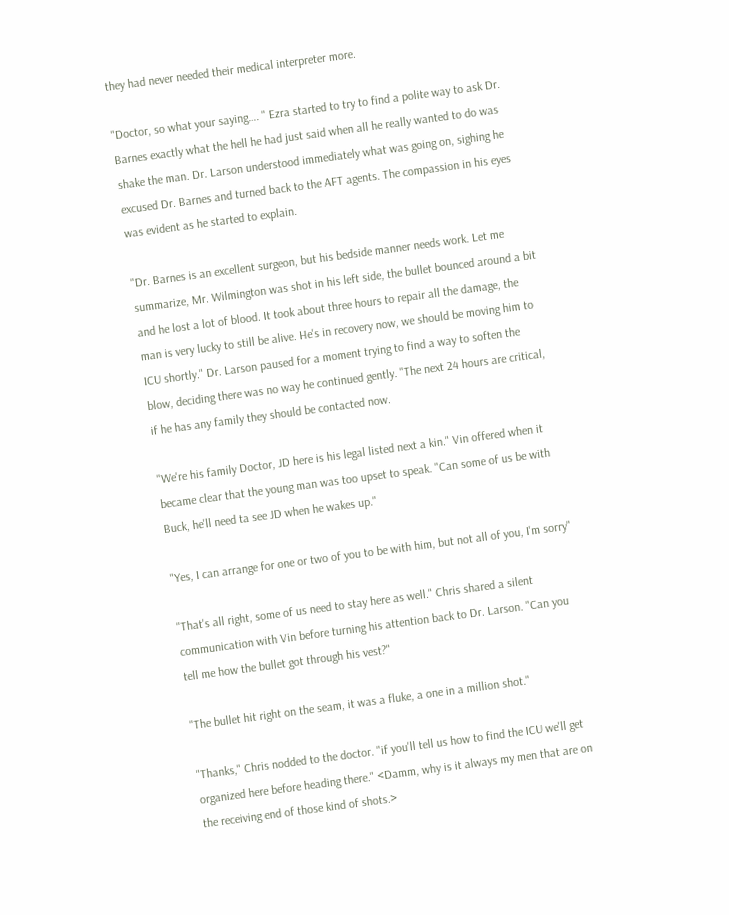they had never needed their medical interpreter more.

"Doctor, so what your saying…. " Ezra started to try to find a polite way to ask Dr. Barnes exactly what the hell he had just said when all he really wanted to do was shake the man. Dr. Larson understood immediately what was going on, sighing he excused Dr. Barnes and turned back to the AFT agents. The compassion in his eyes was evident as he started to explain.

"Dr. Barnes is an excellent surgeon, but his bedside manner needs work. Let me summarize, Mr. Wilmington was shot in his left side, the bullet bounced around a bit and he lost a lot of blood. It took about three hours to repair all the damage, the man is very lucky to still be alive. He's in recovery now, we should be moving him to ICU shortly." Dr. Larson paused for a moment trying to find a way to soften the blow, deciding there was no way he continued gently. "The next 24 hours are critical, if he has any family they should be contacted now.

"We're his family Doctor, JD here is his legal listed next a kin." Vin offered when it became clear that the young man was too upset to speak. "Can some of us be with Buck, he'll need ta see JD when he wakes up."

"Yes, I can arrange for one or two of you to be with him, but not all of you, I'm sorry"

"That's all right, some of us need to stay here as well." Chris shared a silent communication with Vin before turning his attention back to Dr. Larson. "Can you tell me how the bullet got through his vest?"

"The bullet hit right on the seam, it was a fluke, a one in a million shot."

"Thanks," Chris nodded to the doctor. "if you'll tell us how to find the ICU we'll get organized here before heading there." <Damm, why is it always my men that are on the receiving end of those kind of shots.>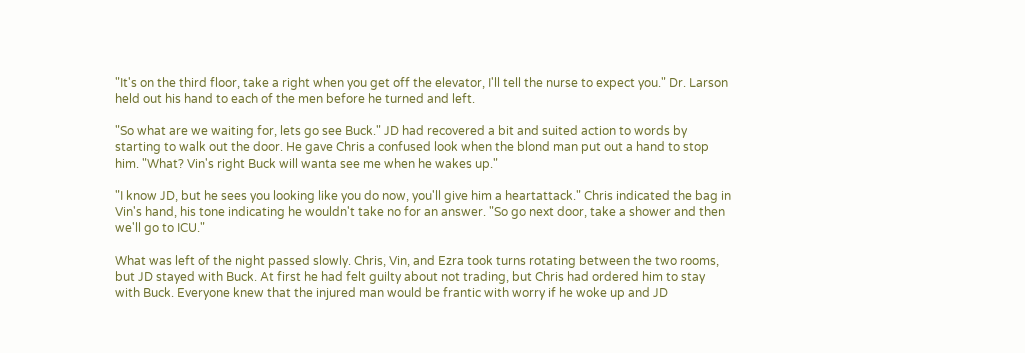"It's on the third floor, take a right when you get off the elevator, I'll tell the nurse to expect you." Dr. Larson held out his hand to each of the men before he turned and left.

"So what are we waiting for, lets go see Buck." JD had recovered a bit and suited action to words by starting to walk out the door. He gave Chris a confused look when the blond man put out a hand to stop him. "What? Vin's right Buck will wanta see me when he wakes up."

"I know JD, but he sees you looking like you do now, you'll give him a heartattack." Chris indicated the bag in Vin's hand, his tone indicating he wouldn't take no for an answer. "So go next door, take a shower and then we'll go to ICU."

What was left of the night passed slowly. Chris, Vin, and Ezra took turns rotating between the two rooms, but JD stayed with Buck. At first he had felt guilty about not trading, but Chris had ordered him to stay with Buck. Everyone knew that the injured man would be frantic with worry if he woke up and JD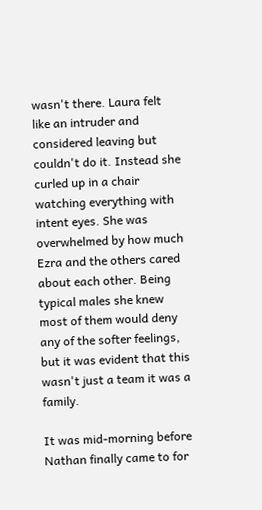wasn't there. Laura felt like an intruder and considered leaving but couldn't do it. Instead she curled up in a chair watching everything with intent eyes. She was overwhelmed by how much Ezra and the others cared about each other. Being typical males she knew most of them would deny any of the softer feelings, but it was evident that this wasn't just a team it was a family.

It was mid-morning before Nathan finally came to for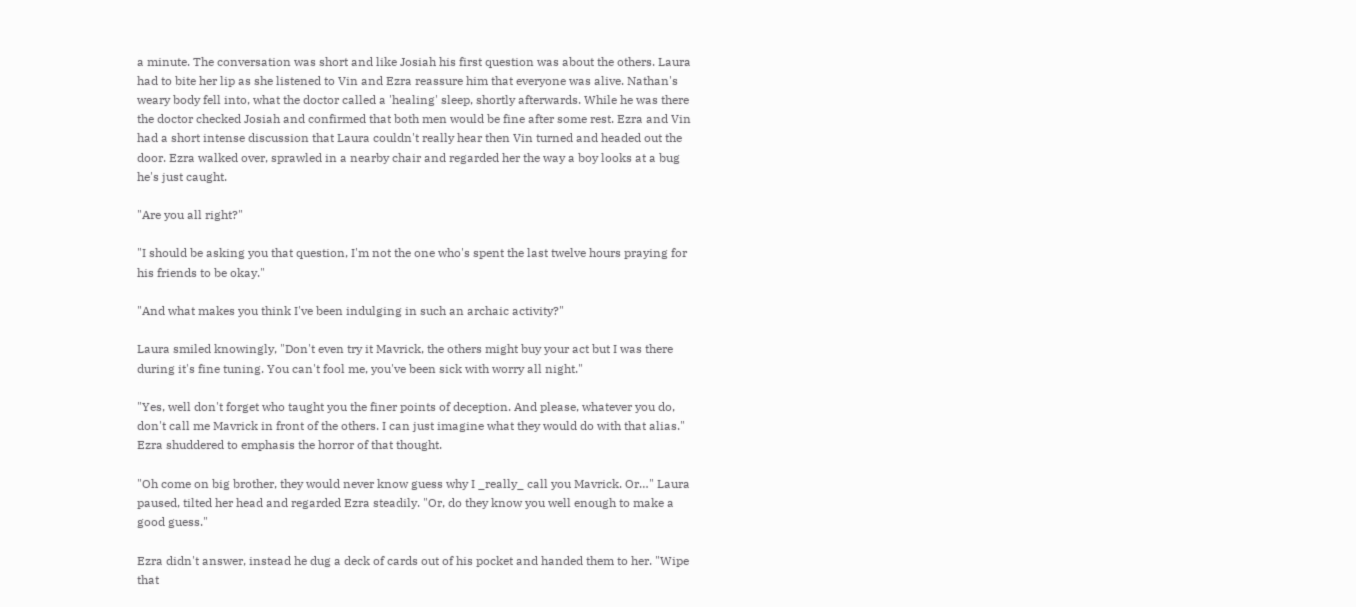a minute. The conversation was short and like Josiah his first question was about the others. Laura had to bite her lip as she listened to Vin and Ezra reassure him that everyone was alive. Nathan's weary body fell into, what the doctor called a 'healing' sleep, shortly afterwards. While he was there the doctor checked Josiah and confirmed that both men would be fine after some rest. Ezra and Vin had a short intense discussion that Laura couldn't really hear then Vin turned and headed out the door. Ezra walked over, sprawled in a nearby chair and regarded her the way a boy looks at a bug he's just caught.

"Are you all right?"

"I should be asking you that question, I'm not the one who's spent the last twelve hours praying for his friends to be okay."

"And what makes you think I've been indulging in such an archaic activity?"

Laura smiled knowingly, "Don't even try it Mavrick, the others might buy your act but I was there during it's fine tuning. You can't fool me, you've been sick with worry all night."

"Yes, well don't forget who taught you the finer points of deception. And please, whatever you do, don't call me Mavrick in front of the others. I can just imagine what they would do with that alias." Ezra shuddered to emphasis the horror of that thought.

"Oh come on big brother, they would never know guess why I _really_ call you Mavrick. Or…" Laura paused, tilted her head and regarded Ezra steadily. "Or, do they know you well enough to make a good guess."

Ezra didn't answer, instead he dug a deck of cards out of his pocket and handed them to her. "Wipe that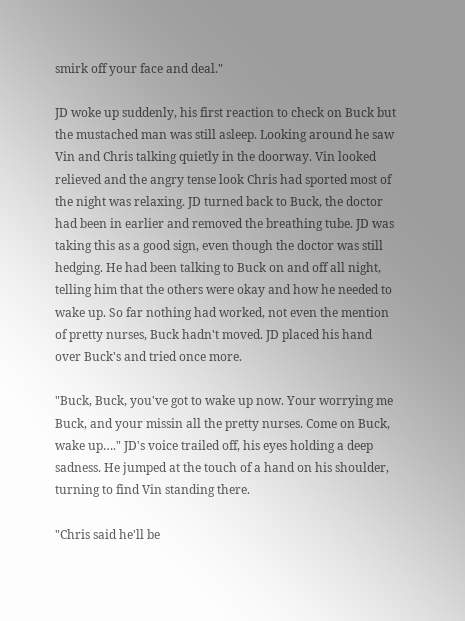smirk off your face and deal."

JD woke up suddenly, his first reaction to check on Buck but the mustached man was still asleep. Looking around he saw Vin and Chris talking quietly in the doorway. Vin looked relieved and the angry tense look Chris had sported most of the night was relaxing. JD turned back to Buck, the doctor had been in earlier and removed the breathing tube. JD was taking this as a good sign, even though the doctor was still hedging. He had been talking to Buck on and off all night, telling him that the others were okay and how he needed to wake up. So far nothing had worked, not even the mention of pretty nurses, Buck hadn't moved. JD placed his hand over Buck's and tried once more.

"Buck, Buck, you've got to wake up now. Your worrying me Buck, and your missin all the pretty nurses. Come on Buck, wake up…." JD's voice trailed off, his eyes holding a deep sadness. He jumped at the touch of a hand on his shoulder, turning to find Vin standing there.

"Chris said he'll be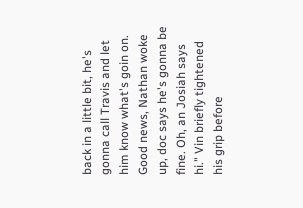back in a little bit, he's gonna call Travis and let him know what's goin on. Good news, Nathan woke up, doc says he's gonna be fine. Oh, an Josiah says hi." Vin briefly tightened his grip before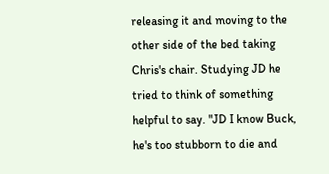releasing it and moving to the other side of the bed taking Chris's chair. Studying JD he tried to think of something helpful to say. "JD I know Buck, he's too stubborn to die and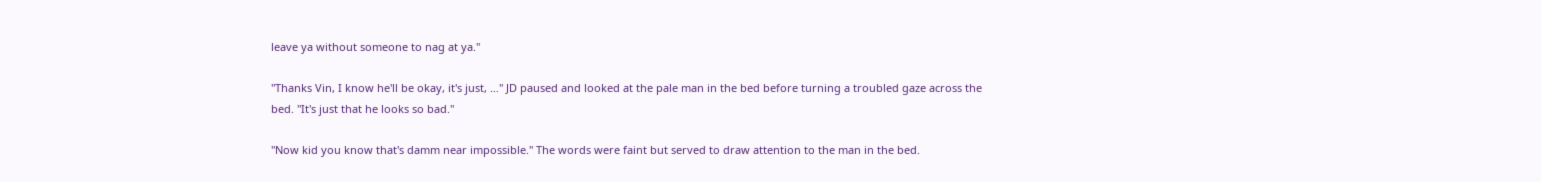leave ya without someone to nag at ya."

"Thanks Vin, I know he'll be okay, it's just, …" JD paused and looked at the pale man in the bed before turning a troubled gaze across the bed. "It's just that he looks so bad."

"Now kid you know that's damm near impossible." The words were faint but served to draw attention to the man in the bed.